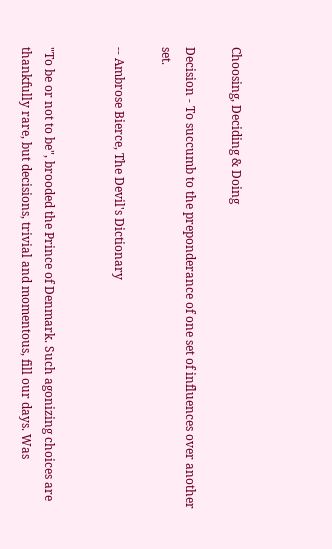Choosing, Deciding & Doing

Decision - To succumb to the preponderance of one set of influences over another set.

-- Ambrose Bierce, The Devil's Dictionary


"To be or not to be", brooded the Prince of Denmark. Such agonizing choices are thankfully rare, but decisions, trivial and momentous, fill our days. Was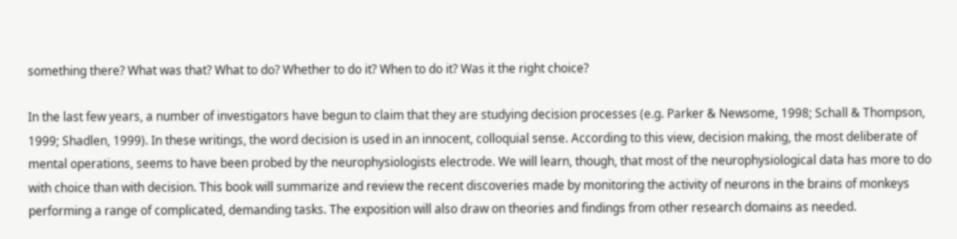something there? What was that? What to do? Whether to do it? When to do it? Was it the right choice?

In the last few years, a number of investigators have begun to claim that they are studying decision processes (e.g. Parker & Newsome, 1998; Schall & Thompson, 1999; Shadlen, 1999). In these writings, the word decision is used in an innocent, colloquial sense. According to this view, decision making, the most deliberate of mental operations, seems to have been probed by the neurophysiologists electrode. We will learn, though, that most of the neurophysiological data has more to do with choice than with decision. This book will summarize and review the recent discoveries made by monitoring the activity of neurons in the brains of monkeys performing a range of complicated, demanding tasks. The exposition will also draw on theories and findings from other research domains as needed.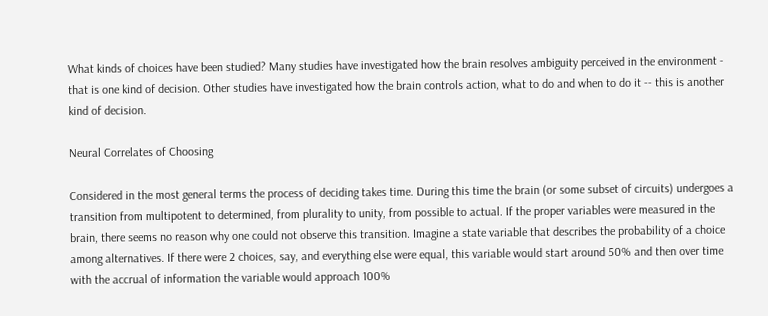What kinds of choices have been studied? Many studies have investigated how the brain resolves ambiguity perceived in the environment - that is one kind of decision. Other studies have investigated how the brain controls action, what to do and when to do it -- this is another kind of decision.

Neural Correlates of Choosing

Considered in the most general terms the process of deciding takes time. During this time the brain (or some subset of circuits) undergoes a transition from multipotent to determined, from plurality to unity, from possible to actual. If the proper variables were measured in the brain, there seems no reason why one could not observe this transition. Imagine a state variable that describes the probability of a choice among alternatives. If there were 2 choices, say, and everything else were equal, this variable would start around 50% and then over time with the accrual of information the variable would approach 100%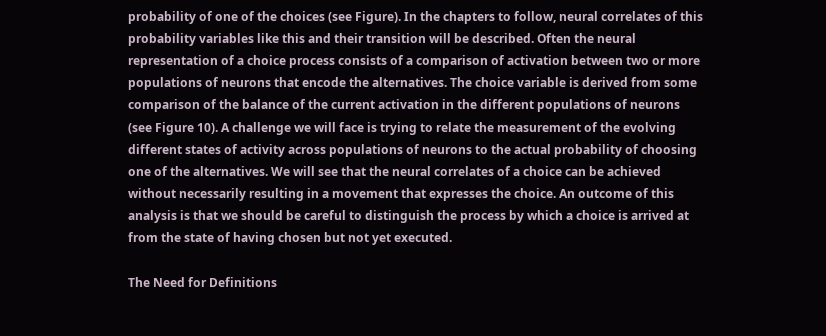probability of one of the choices (see Figure). In the chapters to follow, neural correlates of this probability variables like this and their transition will be described. Often the neural representation of a choice process consists of a comparison of activation between two or more populations of neurons that encode the alternatives. The choice variable is derived from some comparison of the balance of the current activation in the different populations of neurons (see Figure 10). A challenge we will face is trying to relate the measurement of the evolving different states of activity across populations of neurons to the actual probability of choosing one of the alternatives. We will see that the neural correlates of a choice can be achieved without necessarily resulting in a movement that expresses the choice. An outcome of this analysis is that we should be careful to distinguish the process by which a choice is arrived at from the state of having chosen but not yet executed.

The Need for Definitions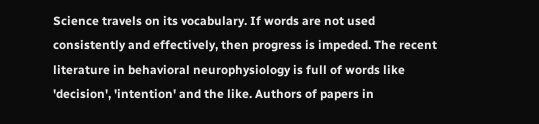Science travels on its vocabulary. If words are not used consistently and effectively, then progress is impeded. The recent literature in behavioral neurophysiology is full of words like 'decision', 'intention' and the like. Authors of papers in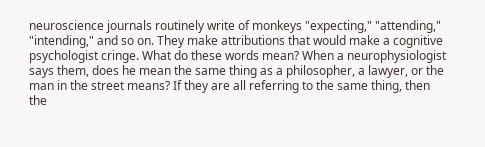neuroscience journals routinely write of monkeys "expecting," "attending," "intending," and so on. They make attributions that would make a cognitive psychologist cringe. What do these words mean? When a neurophysiologist says them, does he mean the same thing as a philosopher, a lawyer, or the man in the street means? If they are all referring to the same thing, then the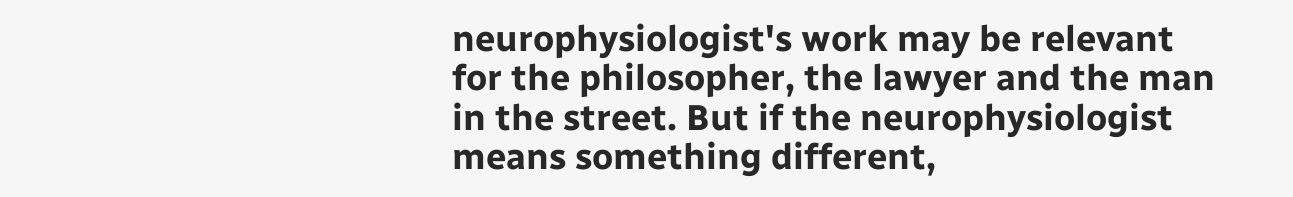neurophysiologist's work may be relevant for the philosopher, the lawyer and the man in the street. But if the neurophysiologist means something different,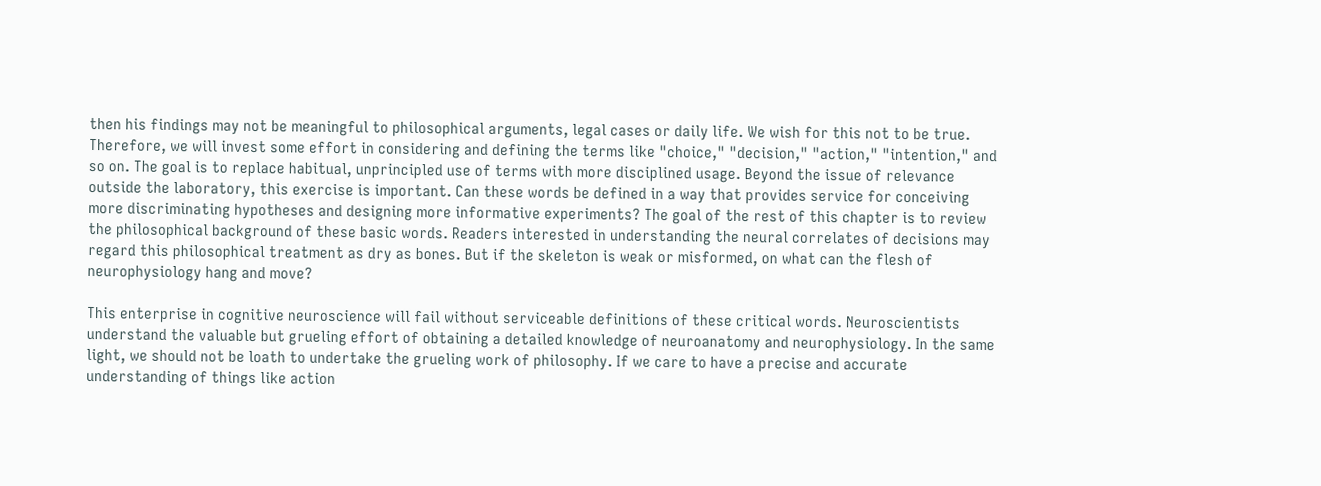then his findings may not be meaningful to philosophical arguments, legal cases or daily life. We wish for this not to be true. Therefore, we will invest some effort in considering and defining the terms like "choice," "decision," "action," "intention," and so on. The goal is to replace habitual, unprincipled use of terms with more disciplined usage. Beyond the issue of relevance outside the laboratory, this exercise is important. Can these words be defined in a way that provides service for conceiving more discriminating hypotheses and designing more informative experiments? The goal of the rest of this chapter is to review the philosophical background of these basic words. Readers interested in understanding the neural correlates of decisions may regard this philosophical treatment as dry as bones. But if the skeleton is weak or misformed, on what can the flesh of neurophysiology hang and move?

This enterprise in cognitive neuroscience will fail without serviceable definitions of these critical words. Neuroscientists understand the valuable but grueling effort of obtaining a detailed knowledge of neuroanatomy and neurophysiology. In the same light, we should not be loath to undertake the grueling work of philosophy. If we care to have a precise and accurate understanding of things like action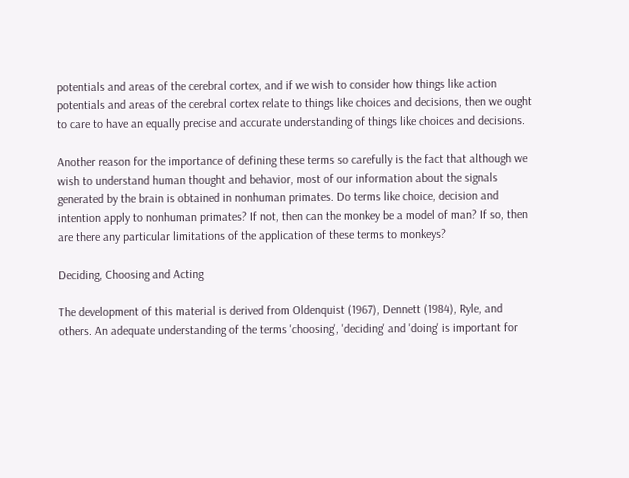potentials and areas of the cerebral cortex, and if we wish to consider how things like action potentials and areas of the cerebral cortex relate to things like choices and decisions, then we ought to care to have an equally precise and accurate understanding of things like choices and decisions.

Another reason for the importance of defining these terms so carefully is the fact that although we wish to understand human thought and behavior, most of our information about the signals generated by the brain is obtained in nonhuman primates. Do terms like choice, decision and intention apply to nonhuman primates? If not, then can the monkey be a model of man? If so, then are there any particular limitations of the application of these terms to monkeys?

Deciding, Choosing and Acting

The development of this material is derived from Oldenquist (1967), Dennett (1984), Ryle, and others. An adequate understanding of the terms 'choosing', 'deciding' and 'doing' is important for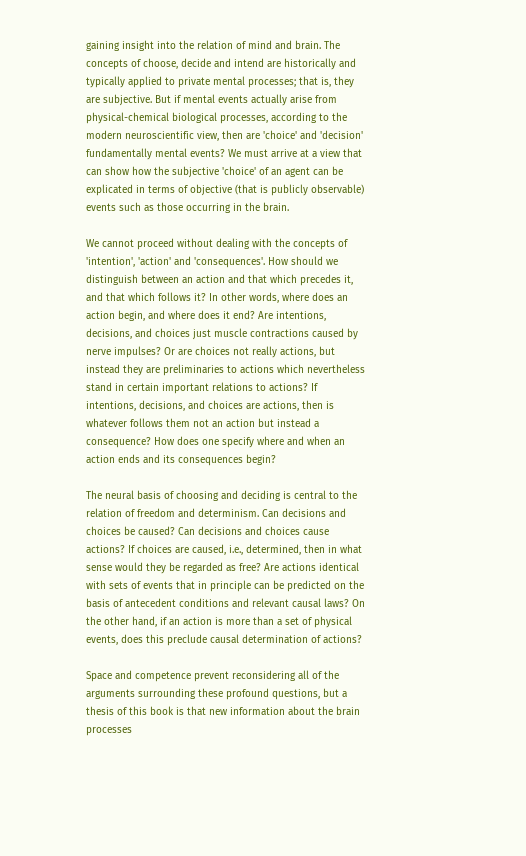gaining insight into the relation of mind and brain. The concepts of choose, decide and intend are historically and typically applied to private mental processes; that is, they are subjective. But if mental events actually arise from physical-chemical biological processes, according to the modern neuroscientific view, then are 'choice' and 'decision' fundamentally mental events? We must arrive at a view that can show how the subjective 'choice' of an agent can be explicated in terms of objective (that is publicly observable) events such as those occurring in the brain.

We cannot proceed without dealing with the concepts of 'intention', 'action' and 'consequences'. How should we distinguish between an action and that which precedes it, and that which follows it? In other words, where does an action begin, and where does it end? Are intentions, decisions, and choices just muscle contractions caused by nerve impulses? Or are choices not really actions, but instead they are preliminaries to actions which nevertheless stand in certain important relations to actions? If intentions, decisions, and choices are actions, then is whatever follows them not an action but instead a consequence? How does one specify where and when an action ends and its consequences begin?

The neural basis of choosing and deciding is central to the relation of freedom and determinism. Can decisions and choices be caused? Can decisions and choices cause actions? If choices are caused, i.e., determined, then in what sense would they be regarded as free? Are actions identical with sets of events that in principle can be predicted on the basis of antecedent conditions and relevant causal laws? On the other hand, if an action is more than a set of physical events, does this preclude causal determination of actions?

Space and competence prevent reconsidering all of the arguments surrounding these profound questions, but a thesis of this book is that new information about the brain processes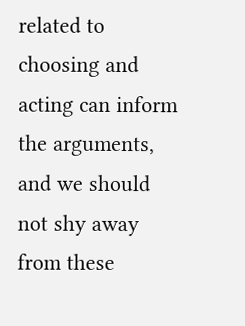related to choosing and acting can inform the arguments, and we should not shy away from these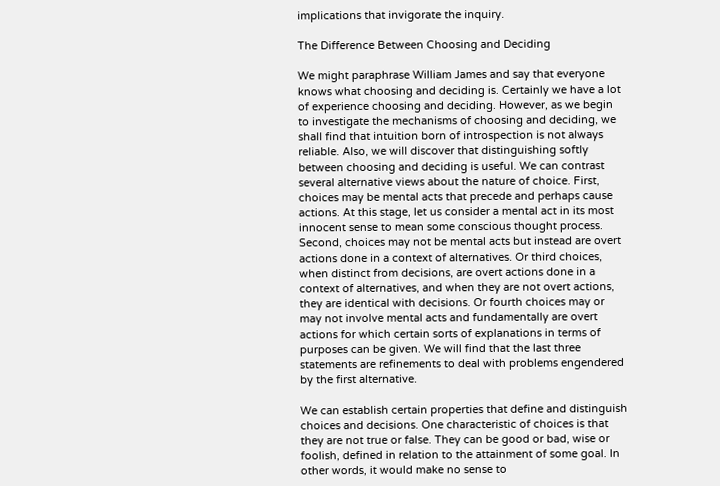implications that invigorate the inquiry.

The Difference Between Choosing and Deciding

We might paraphrase William James and say that everyone knows what choosing and deciding is. Certainly we have a lot of experience choosing and deciding. However, as we begin to investigate the mechanisms of choosing and deciding, we shall find that intuition born of introspection is not always reliable. Also, we will discover that distinguishing softly between choosing and deciding is useful. We can contrast several alternative views about the nature of choice. First, choices may be mental acts that precede and perhaps cause actions. At this stage, let us consider a mental act in its most innocent sense to mean some conscious thought process. Second, choices may not be mental acts but instead are overt actions done in a context of alternatives. Or third choices, when distinct from decisions, are overt actions done in a context of alternatives, and when they are not overt actions, they are identical with decisions. Or fourth choices may or may not involve mental acts and fundamentally are overt actions for which certain sorts of explanations in terms of purposes can be given. We will find that the last three statements are refinements to deal with problems engendered by the first alternative.

We can establish certain properties that define and distinguish choices and decisions. One characteristic of choices is that they are not true or false. They can be good or bad, wise or foolish, defined in relation to the attainment of some goal. In other words, it would make no sense to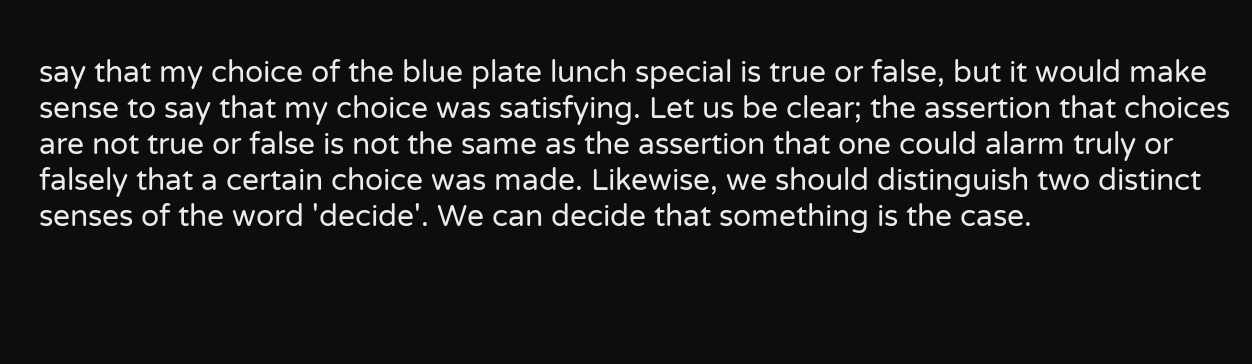say that my choice of the blue plate lunch special is true or false, but it would make sense to say that my choice was satisfying. Let us be clear; the assertion that choices are not true or false is not the same as the assertion that one could alarm truly or falsely that a certain choice was made. Likewise, we should distinguish two distinct senses of the word 'decide'. We can decide that something is the case.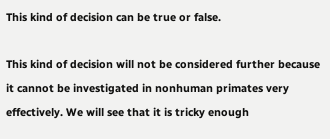This kind of decision can be true or false.

This kind of decision will not be considered further because it cannot be investigated in nonhuman primates very effectively. We will see that it is tricky enough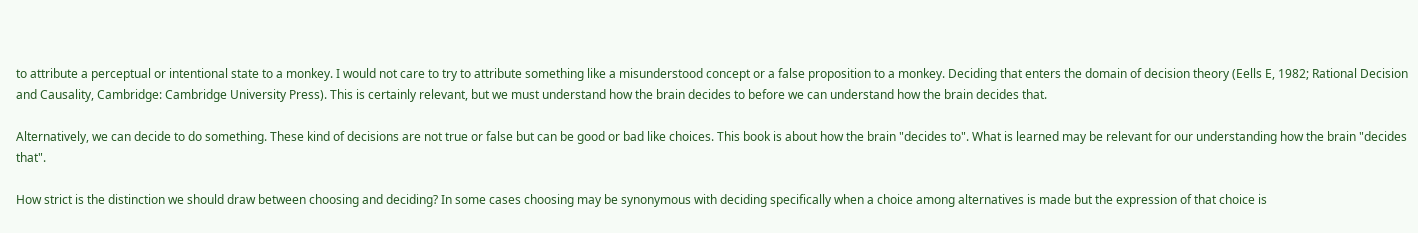to attribute a perceptual or intentional state to a monkey. I would not care to try to attribute something like a misunderstood concept or a false proposition to a monkey. Deciding that enters the domain of decision theory (Eells E, 1982; Rational Decision and Causality, Cambridge: Cambridge University Press). This is certainly relevant, but we must understand how the brain decides to before we can understand how the brain decides that.

Alternatively, we can decide to do something. These kind of decisions are not true or false but can be good or bad like choices. This book is about how the brain "decides to". What is learned may be relevant for our understanding how the brain "decides that".

How strict is the distinction we should draw between choosing and deciding? In some cases choosing may be synonymous with deciding specifically when a choice among alternatives is made but the expression of that choice is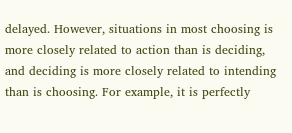delayed. However, situations in most choosing is more closely related to action than is deciding, and deciding is more closely related to intending than is choosing. For example, it is perfectly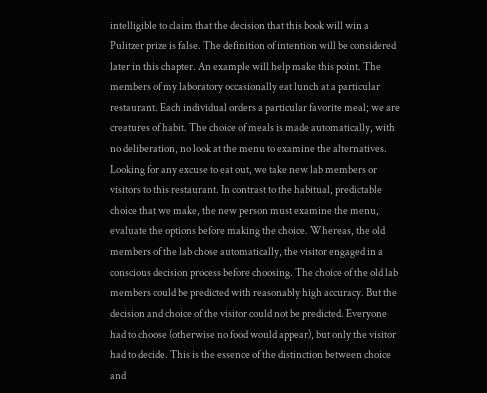intelligible to claim that the decision that this book will win a Pulitzer prize is false. The definition of intention will be considered later in this chapter. An example will help make this point. The members of my laboratory occasionally eat lunch at a particular restaurant. Each individual orders a particular favorite meal; we are creatures of habit. The choice of meals is made automatically, with no deliberation, no look at the menu to examine the alternatives. Looking for any excuse to eat out, we take new lab members or visitors to this restaurant. In contrast to the habitual, predictable choice that we make, the new person must examine the menu, evaluate the options before making the choice. Whereas, the old members of the lab chose automatically, the visitor engaged in a conscious decision process before choosing. The choice of the old lab members could be predicted with reasonably high accuracy. But the decision and choice of the visitor could not be predicted. Everyone had to choose (otherwise no food would appear), but only the visitor had to decide. This is the essence of the distinction between choice and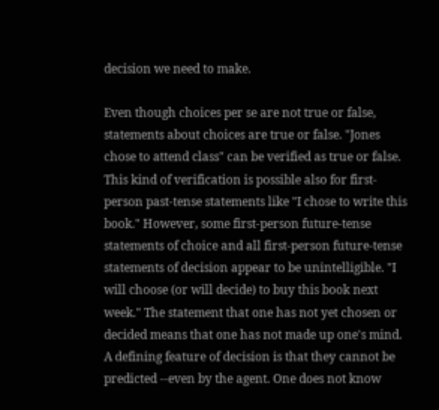decision we need to make.

Even though choices per se are not true or false, statements about choices are true or false. "Jones chose to attend class" can be verified as true or false. This kind of verification is possible also for first-person past-tense statements like "I chose to write this book." However, some first-person future-tense statements of choice and all first-person future-tense statements of decision appear to be unintelligible. "I will choose (or will decide) to buy this book next week." The statement that one has not yet chosen or decided means that one has not made up one's mind. A defining feature of decision is that they cannot be predicted --even by the agent. One does not know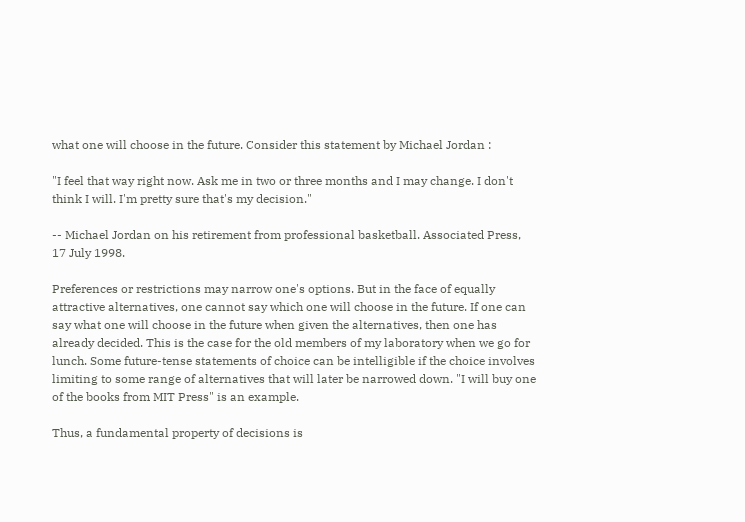what one will choose in the future. Consider this statement by Michael Jordan :

"I feel that way right now. Ask me in two or three months and I may change. I don't think I will. I'm pretty sure that's my decision."

-- Michael Jordan on his retirement from professional basketball. Associated Press, 17 July 1998.

Preferences or restrictions may narrow one's options. But in the face of equally attractive alternatives, one cannot say which one will choose in the future. If one can say what one will choose in the future when given the alternatives, then one has already decided. This is the case for the old members of my laboratory when we go for lunch. Some future-tense statements of choice can be intelligible if the choice involves limiting to some range of alternatives that will later be narrowed down. "I will buy one of the books from MIT Press" is an example.

Thus, a fundamental property of decisions is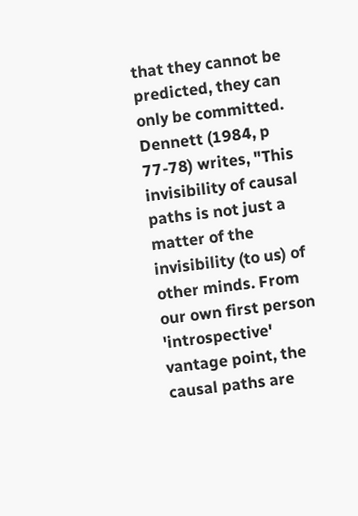that they cannot be predicted, they can only be committed. Dennett (1984, p 77-78) writes, "This invisibility of causal paths is not just a matter of the invisibility (to us) of other minds. From our own first person 'introspective' vantage point, the causal paths are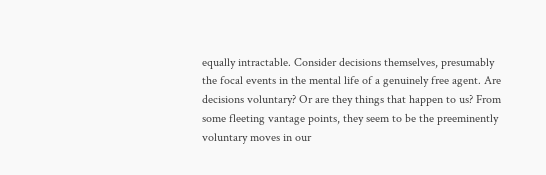equally intractable. Consider decisions themselves, presumably the focal events in the mental life of a genuinely free agent. Are decisions voluntary? Or are they things that happen to us? From some fleeting vantage points, they seem to be the preeminently voluntary moves in our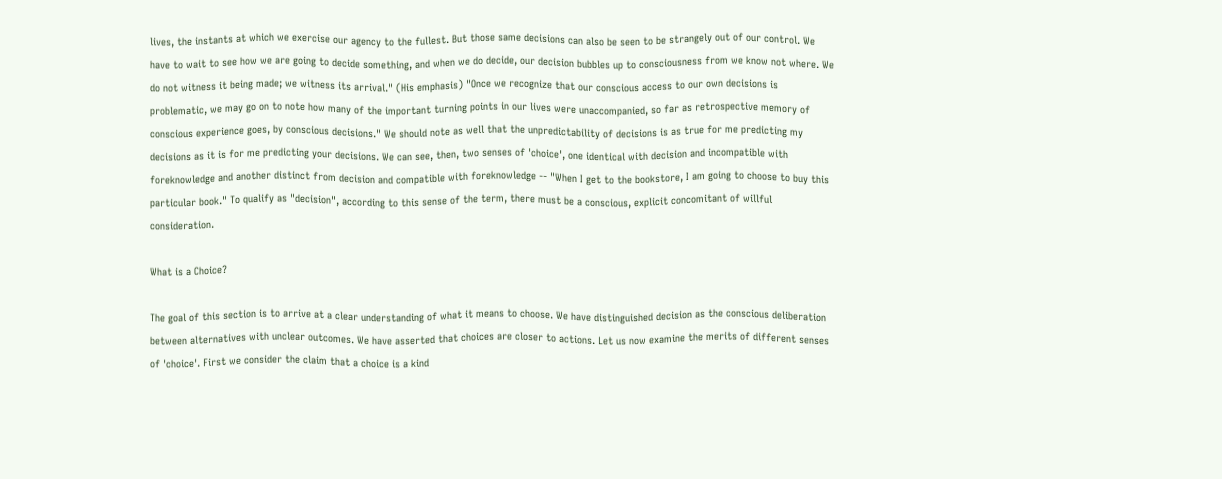lives, the instants at which we exercise our agency to the fullest. But those same decisions can also be seen to be strangely out of our control. We have to wait to see how we are going to decide something, and when we do decide, our decision bubbles up to consciousness from we know not where. We do not witness it being made; we witness its arrival." (His emphasis) "Once we recognize that our conscious access to our own decisions is problematic, we may go on to note how many of the important turning points in our lives were unaccompanied, so far as retrospective memory of conscious experience goes, by conscious decisions." We should note as well that the unpredictability of decisions is as true for me predicting my decisions as it is for me predicting your decisions. We can see, then, two senses of 'choice', one identical with decision and incompatible with foreknowledge and another distinct from decision and compatible with foreknowledge -- "When I get to the bookstore, I am going to choose to buy this particular book." To qualify as "decision", according to this sense of the term, there must be a conscious, explicit concomitant of willful consideration.

What is a Choice?

The goal of this section is to arrive at a clear understanding of what it means to choose. We have distinguished decision as the conscious deliberation between alternatives with unclear outcomes. We have asserted that choices are closer to actions. Let us now examine the merits of different senses of 'choice'. First we consider the claim that a choice is a kind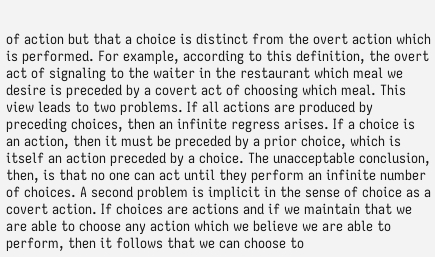of action but that a choice is distinct from the overt action which is performed. For example, according to this definition, the overt act of signaling to the waiter in the restaurant which meal we desire is preceded by a covert act of choosing which meal. This view leads to two problems. If all actions are produced by preceding choices, then an infinite regress arises. If a choice is an action, then it must be preceded by a prior choice, which is itself an action preceded by a choice. The unacceptable conclusion, then, is that no one can act until they perform an infinite number of choices. A second problem is implicit in the sense of choice as a covert action. If choices are actions and if we maintain that we are able to choose any action which we believe we are able to perform, then it follows that we can choose to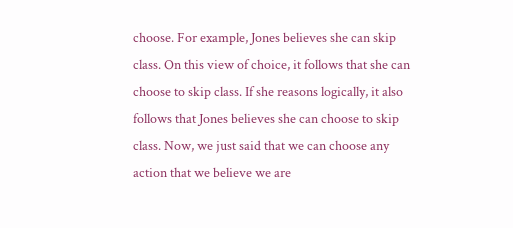choose. For example, Jones believes she can skip class. On this view of choice, it follows that she can choose to skip class. If she reasons logically, it also follows that Jones believes she can choose to skip class. Now, we just said that we can choose any action that we believe we are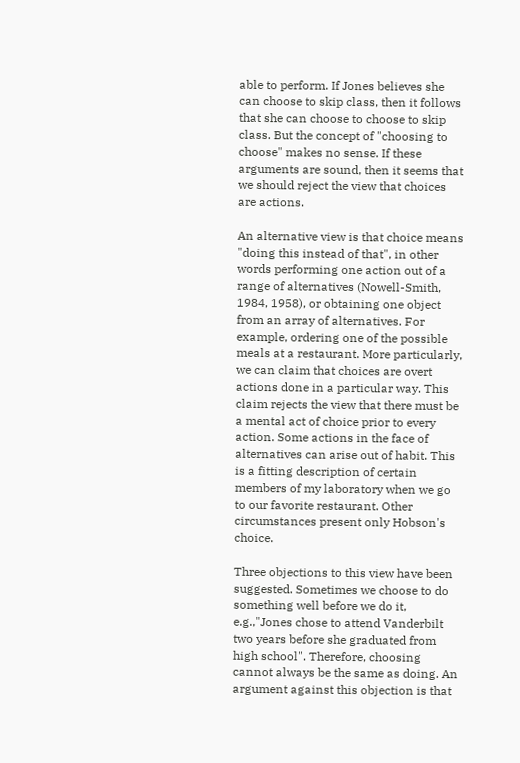able to perform. If Jones believes she can choose to skip class, then it follows that she can choose to choose to skip class. But the concept of "choosing to choose" makes no sense. If these arguments are sound, then it seems that we should reject the view that choices are actions.

An alternative view is that choice means "doing this instead of that", in other words performing one action out of a range of alternatives (Nowell-Smith, 1984, 1958), or obtaining one object from an array of alternatives. For example, ordering one of the possible meals at a restaurant. More particularly, we can claim that choices are overt actions done in a particular way. This claim rejects the view that there must be a mental act of choice prior to every action. Some actions in the face of alternatives can arise out of habit. This is a fitting description of certain members of my laboratory when we go to our favorite restaurant. Other circumstances present only Hobson's choice.

Three objections to this view have been suggested. Sometimes we choose to do something well before we do it, e.g.,"Jones chose to attend Vanderbilt two years before she graduated from high school". Therefore, choosing cannot always be the same as doing. An argument against this objection is that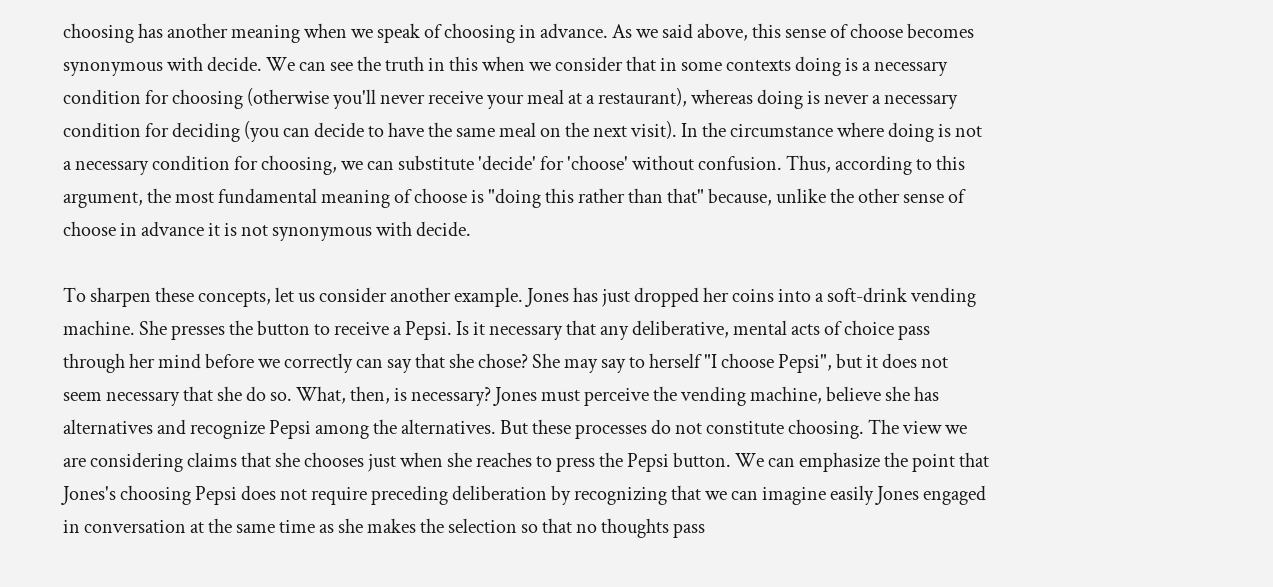choosing has another meaning when we speak of choosing in advance. As we said above, this sense of choose becomes synonymous with decide. We can see the truth in this when we consider that in some contexts doing is a necessary condition for choosing (otherwise you'll never receive your meal at a restaurant), whereas doing is never a necessary condition for deciding (you can decide to have the same meal on the next visit). In the circumstance where doing is not a necessary condition for choosing, we can substitute 'decide' for 'choose' without confusion. Thus, according to this argument, the most fundamental meaning of choose is "doing this rather than that" because, unlike the other sense of choose in advance it is not synonymous with decide.

To sharpen these concepts, let us consider another example. Jones has just dropped her coins into a soft-drink vending machine. She presses the button to receive a Pepsi. Is it necessary that any deliberative, mental acts of choice pass through her mind before we correctly can say that she chose? She may say to herself "I choose Pepsi", but it does not seem necessary that she do so. What, then, is necessary? Jones must perceive the vending machine, believe she has alternatives and recognize Pepsi among the alternatives. But these processes do not constitute choosing. The view we are considering claims that she chooses just when she reaches to press the Pepsi button. We can emphasize the point that Jones's choosing Pepsi does not require preceding deliberation by recognizing that we can imagine easily Jones engaged in conversation at the same time as she makes the selection so that no thoughts pass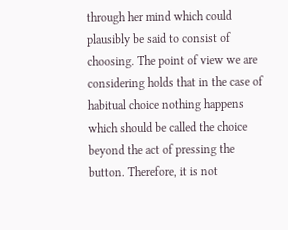through her mind which could plausibly be said to consist of choosing. The point of view we are considering holds that in the case of habitual choice nothing happens which should be called the choice beyond the act of pressing the button. Therefore, it is not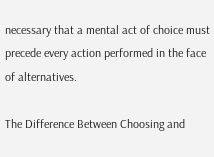necessary that a mental act of choice must precede every action performed in the face of alternatives.

The Difference Between Choosing and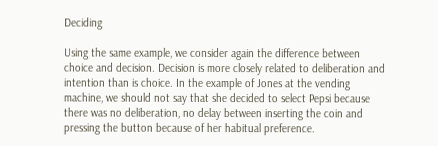Deciding

Using the same example, we consider again the difference between choice and decision. Decision is more closely related to deliberation and intention than is choice. In the example of Jones at the vending machine, we should not say that she decided to select Pepsi because there was no deliberation, no delay between inserting the coin and pressing the button because of her habitual preference.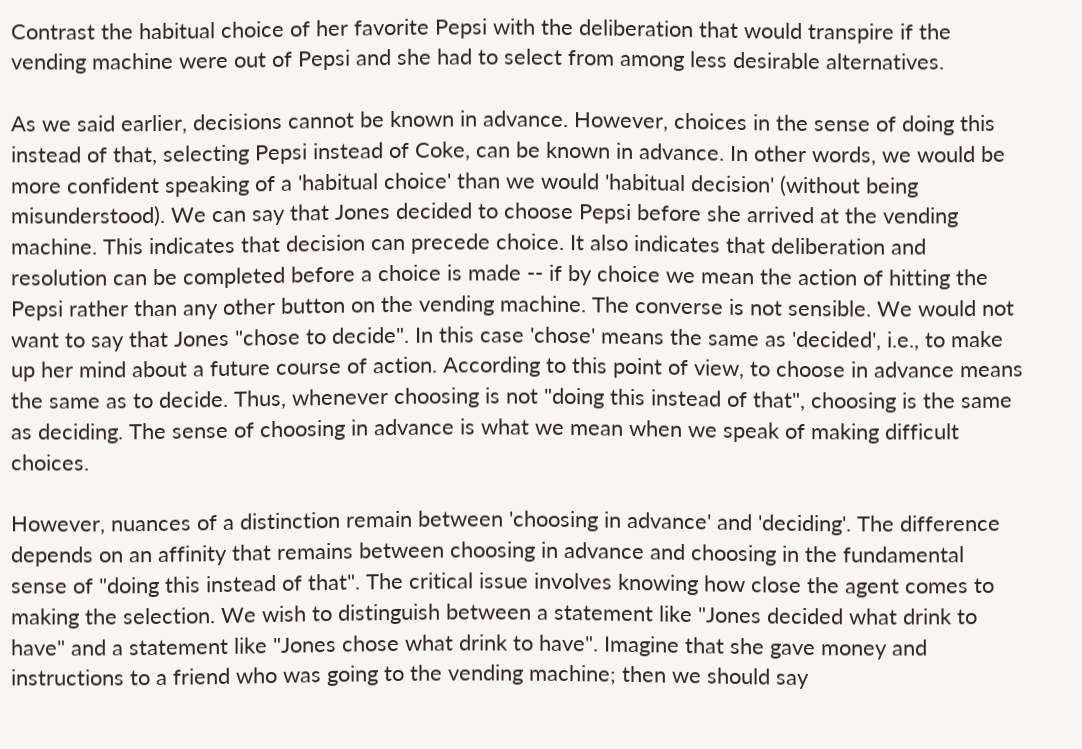Contrast the habitual choice of her favorite Pepsi with the deliberation that would transpire if the vending machine were out of Pepsi and she had to select from among less desirable alternatives.

As we said earlier, decisions cannot be known in advance. However, choices in the sense of doing this instead of that, selecting Pepsi instead of Coke, can be known in advance. In other words, we would be more confident speaking of a 'habitual choice' than we would 'habitual decision' (without being misunderstood). We can say that Jones decided to choose Pepsi before she arrived at the vending machine. This indicates that decision can precede choice. It also indicates that deliberation and resolution can be completed before a choice is made -- if by choice we mean the action of hitting the Pepsi rather than any other button on the vending machine. The converse is not sensible. We would not want to say that Jones "chose to decide". In this case 'chose' means the same as 'decided', i.e., to make up her mind about a future course of action. According to this point of view, to choose in advance means the same as to decide. Thus, whenever choosing is not "doing this instead of that", choosing is the same as deciding. The sense of choosing in advance is what we mean when we speak of making difficult choices.

However, nuances of a distinction remain between 'choosing in advance' and 'deciding'. The difference depends on an affinity that remains between choosing in advance and choosing in the fundamental sense of "doing this instead of that". The critical issue involves knowing how close the agent comes to making the selection. We wish to distinguish between a statement like "Jones decided what drink to have" and a statement like "Jones chose what drink to have". Imagine that she gave money and instructions to a friend who was going to the vending machine; then we should say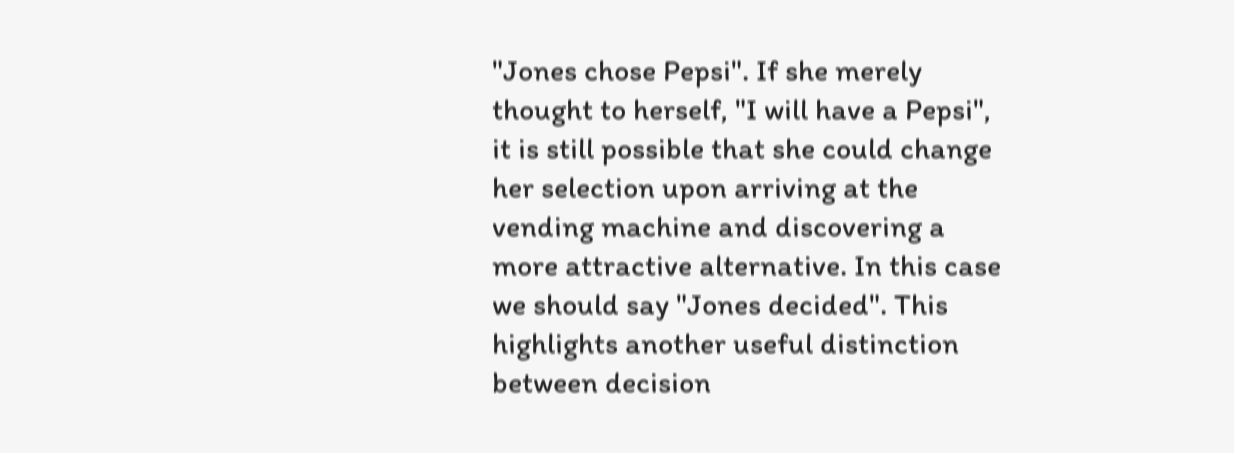"Jones chose Pepsi". If she merely thought to herself, "I will have a Pepsi", it is still possible that she could change her selection upon arriving at the vending machine and discovering a more attractive alternative. In this case we should say "Jones decided". This highlights another useful distinction between decision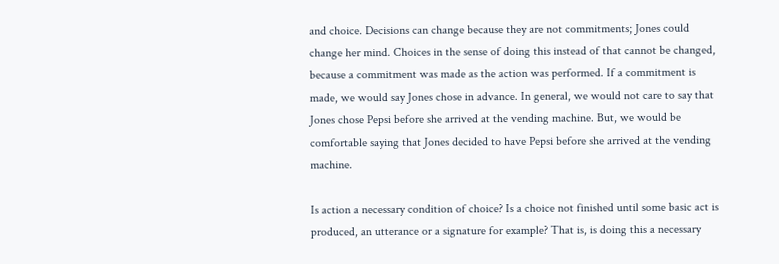and choice. Decisions can change because they are not commitments; Jones could change her mind. Choices in the sense of doing this instead of that cannot be changed, because a commitment was made as the action was performed. If a commitment is made, we would say Jones chose in advance. In general, we would not care to say that Jones chose Pepsi before she arrived at the vending machine. But, we would be comfortable saying that Jones decided to have Pepsi before she arrived at the vending machine.

Is action a necessary condition of choice? Is a choice not finished until some basic act is produced, an utterance or a signature for example? That is, is doing this a necessary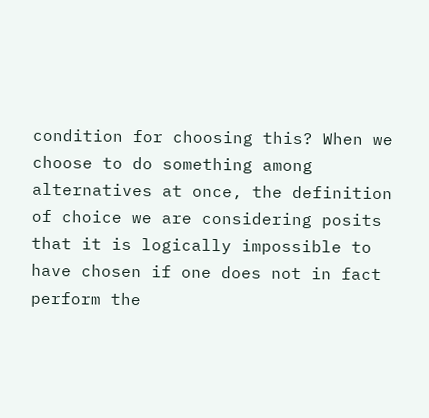condition for choosing this? When we choose to do something among alternatives at once, the definition of choice we are considering posits that it is logically impossible to have chosen if one does not in fact perform the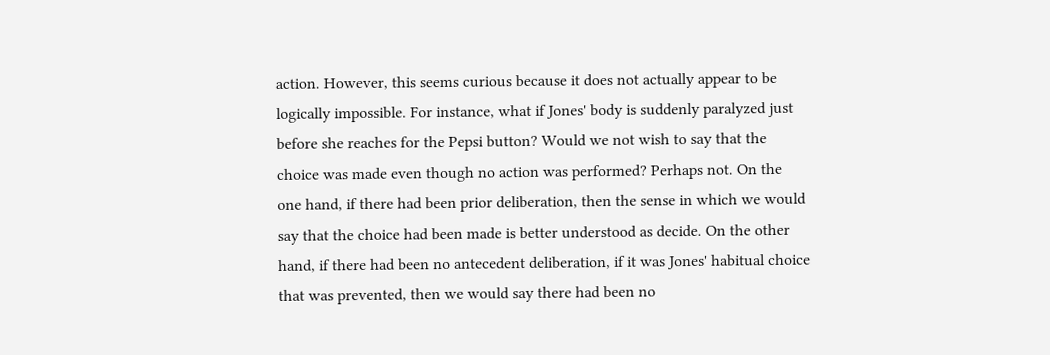action. However, this seems curious because it does not actually appear to be logically impossible. For instance, what if Jones' body is suddenly paralyzed just before she reaches for the Pepsi button? Would we not wish to say that the choice was made even though no action was performed? Perhaps not. On the one hand, if there had been prior deliberation, then the sense in which we would say that the choice had been made is better understood as decide. On the other hand, if there had been no antecedent deliberation, if it was Jones' habitual choice that was prevented, then we would say there had been no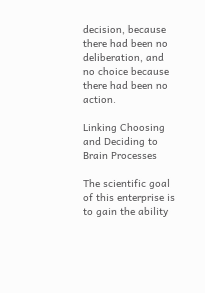decision, because there had been no deliberation, and no choice because there had been no action.

Linking Choosing and Deciding to Brain Processes

The scientific goal of this enterprise is to gain the ability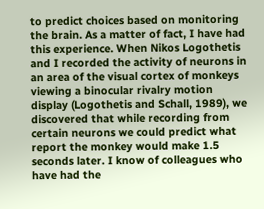to predict choices based on monitoring the brain. As a matter of fact, I have had this experience. When Nikos Logothetis and I recorded the activity of neurons in an area of the visual cortex of monkeys viewing a binocular rivalry motion display (Logothetis and Schall, 1989), we discovered that while recording from certain neurons we could predict what report the monkey would make 1.5 seconds later. I know of colleagues who have had the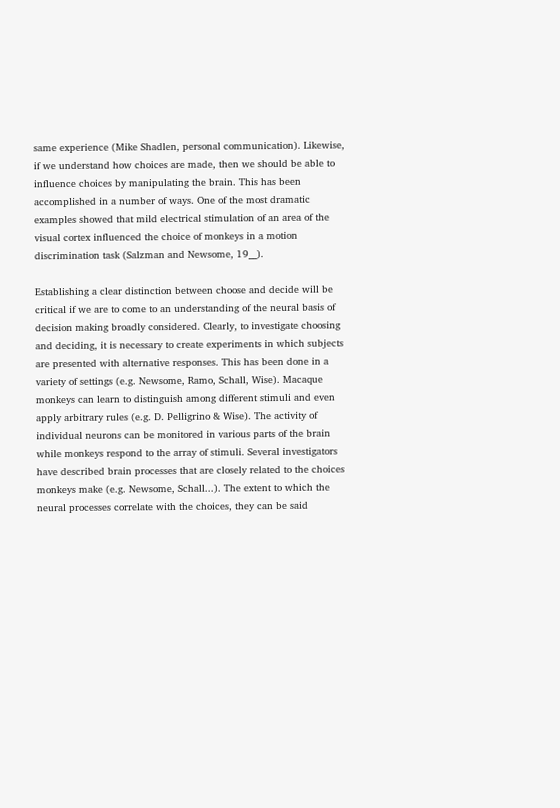same experience (Mike Shadlen, personal communication). Likewise, if we understand how choices are made, then we should be able to influence choices by manipulating the brain. This has been accomplished in a number of ways. One of the most dramatic examples showed that mild electrical stimulation of an area of the visual cortex influenced the choice of monkeys in a motion discrimination task (Salzman and Newsome, 19__).

Establishing a clear distinction between choose and decide will be critical if we are to come to an understanding of the neural basis of decision making broadly considered. Clearly, to investigate choosing and deciding, it is necessary to create experiments in which subjects are presented with alternative responses. This has been done in a variety of settings (e.g. Newsome, Ramo, Schall, Wise). Macaque monkeys can learn to distinguish among different stimuli and even apply arbitrary rules (e.g. D. Pelligrino & Wise). The activity of individual neurons can be monitored in various parts of the brain while monkeys respond to the array of stimuli. Several investigators have described brain processes that are closely related to the choices monkeys make (e.g. Newsome, Schall...). The extent to which the neural processes correlate with the choices, they can be said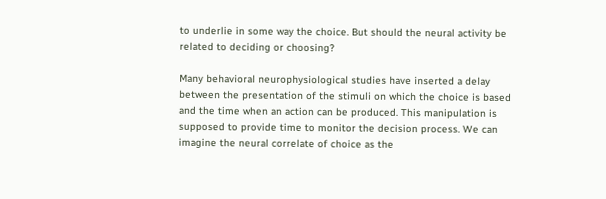to underlie in some way the choice. But should the neural activity be related to deciding or choosing?

Many behavioral neurophysiological studies have inserted a delay between the presentation of the stimuli on which the choice is based and the time when an action can be produced. This manipulation is supposed to provide time to monitor the decision process. We can imagine the neural correlate of choice as the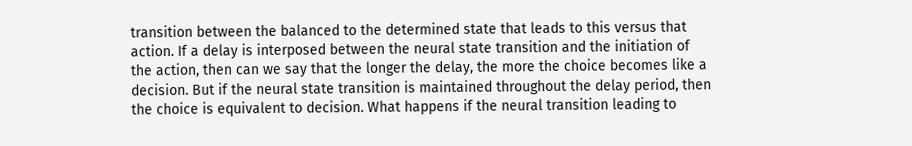transition between the balanced to the determined state that leads to this versus that action. If a delay is interposed between the neural state transition and the initiation of the action, then can we say that the longer the delay, the more the choice becomes like a decision. But if the neural state transition is maintained throughout the delay period, then the choice is equivalent to decision. What happens if the neural transition leading to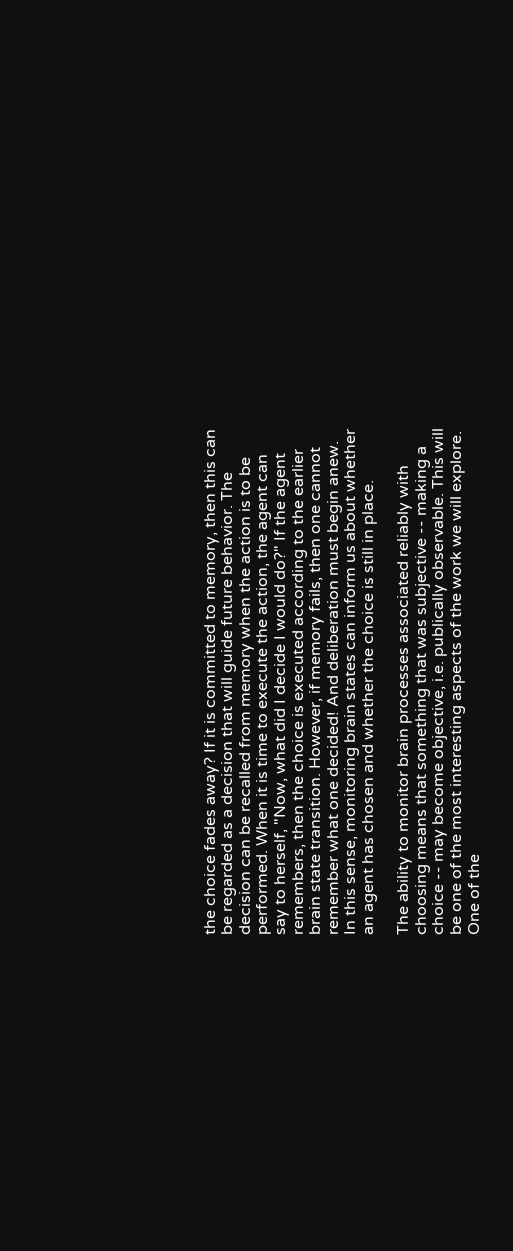the choice fades away? If it is committed to memory, then this can be regarded as a decision that will guide future behavior. The decision can be recalled from memory when the action is to be performed. When it is time to execute the action, the agent can say to herself, "Now, what did I decide I would do?" If the agent remembers, then the choice is executed according to the earlier brain state transition. However, if memory fails, then one cannot remember what one decided! And deliberation must begin anew. In this sense, monitoring brain states can inform us about whether an agent has chosen and whether the choice is still in place.

The ability to monitor brain processes associated reliably with choosing means that something that was subjective -- making a choice -- may become objective, i.e. publically observable. This will be one of the most interesting aspects of the work we will explore. One of the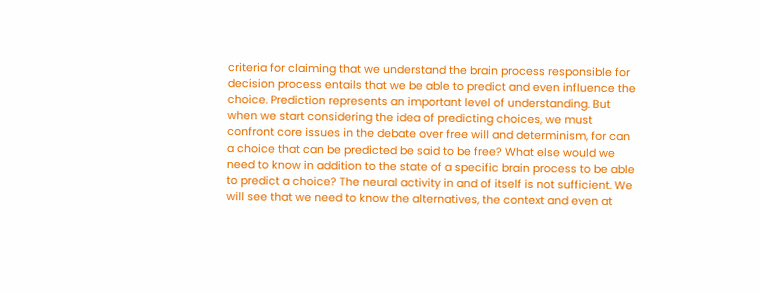criteria for claiming that we understand the brain process responsible for decision process entails that we be able to predict and even influence the choice. Prediction represents an important level of understanding. But when we start considering the idea of predicting choices, we must confront core issues in the debate over free will and determinism, for can a choice that can be predicted be said to be free? What else would we need to know in addition to the state of a specific brain process to be able to predict a choice? The neural activity in and of itself is not sufficient. We will see that we need to know the alternatives, the context and even at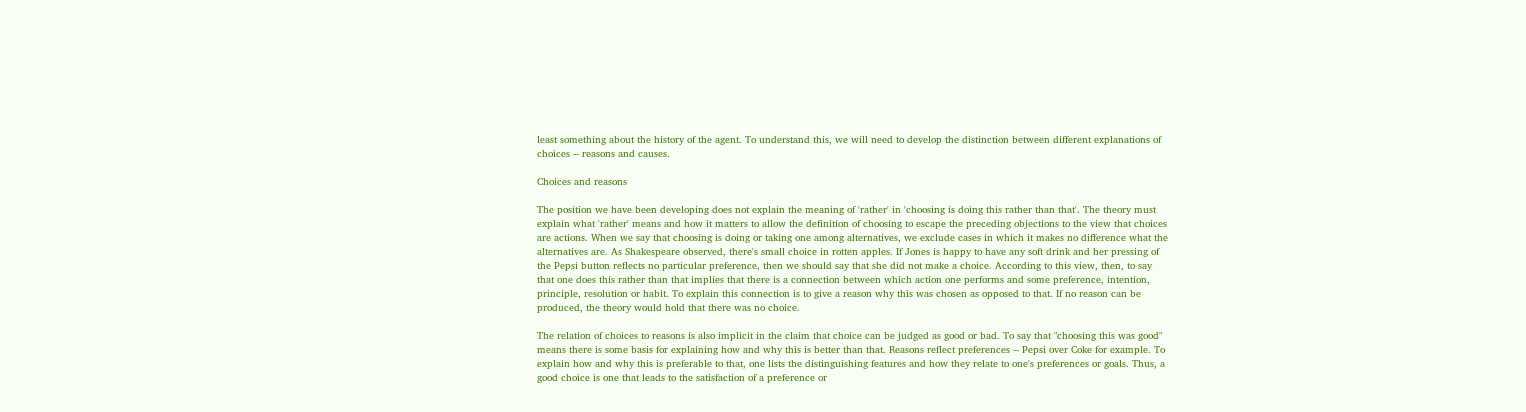least something about the history of the agent. To understand this, we will need to develop the distinction between different explanations of choices -- reasons and causes.

Choices and reasons

The position we have been developing does not explain the meaning of 'rather' in 'choosing is doing this rather than that'. The theory must explain what 'rather' means and how it matters to allow the definition of choosing to escape the preceding objections to the view that choices are actions. When we say that choosing is doing or taking one among alternatives, we exclude cases in which it makes no difference what the alternatives are. As Shakespeare observed, there's small choice in rotten apples. If Jones is happy to have any soft drink and her pressing of the Pepsi button reflects no particular preference, then we should say that she did not make a choice. According to this view, then, to say that one does this rather than that implies that there is a connection between which action one performs and some preference, intention, principle, resolution or habit. To explain this connection is to give a reason why this was chosen as opposed to that. If no reason can be produced, the theory would hold that there was no choice.

The relation of choices to reasons is also implicit in the claim that choice can be judged as good or bad. To say that "choosing this was good" means there is some basis for explaining how and why this is better than that. Reasons reflect preferences -- Pepsi over Coke for example. To explain how and why this is preferable to that, one lists the distinguishing features and how they relate to one's preferences or goals. Thus, a good choice is one that leads to the satisfaction of a preference or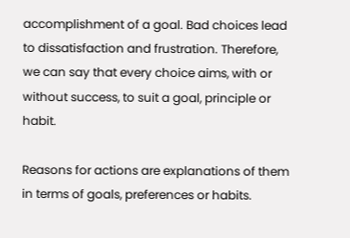accomplishment of a goal. Bad choices lead to dissatisfaction and frustration. Therefore, we can say that every choice aims, with or without success, to suit a goal, principle or habit.

Reasons for actions are explanations of them in terms of goals, preferences or habits.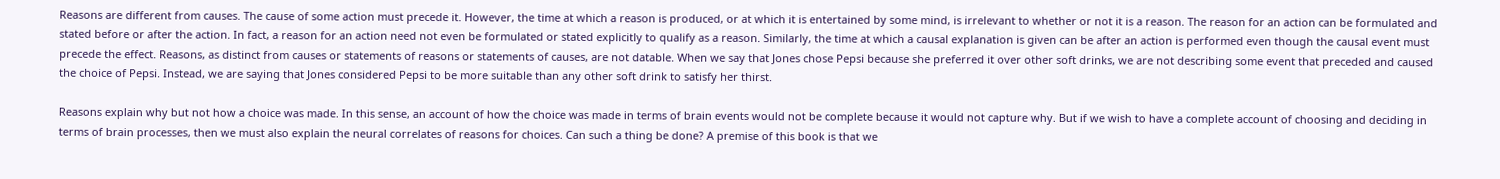Reasons are different from causes. The cause of some action must precede it. However, the time at which a reason is produced, or at which it is entertained by some mind, is irrelevant to whether or not it is a reason. The reason for an action can be formulated and stated before or after the action. In fact, a reason for an action need not even be formulated or stated explicitly to qualify as a reason. Similarly, the time at which a causal explanation is given can be after an action is performed even though the causal event must precede the effect. Reasons, as distinct from causes or statements of reasons or statements of causes, are not datable. When we say that Jones chose Pepsi because she preferred it over other soft drinks, we are not describing some event that preceded and caused the choice of Pepsi. Instead, we are saying that Jones considered Pepsi to be more suitable than any other soft drink to satisfy her thirst.

Reasons explain why but not how a choice was made. In this sense, an account of how the choice was made in terms of brain events would not be complete because it would not capture why. But if we wish to have a complete account of choosing and deciding in terms of brain processes, then we must also explain the neural correlates of reasons for choices. Can such a thing be done? A premise of this book is that we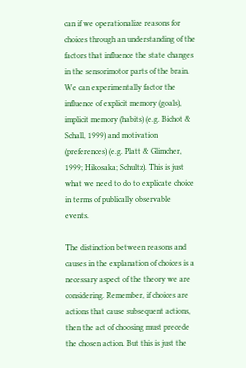can if we operationalize reasons for choices through an understanding of the factors that influence the state changes in the sensorimotor parts of the brain. We can experimentally factor the influence of explicit memory (goals), implicit memory (habits) (e.g. Bichot & Schall, 1999) and motivation (preferences) (e.g. Platt & Glimcher, 1999; Hikosaka; Schultz). This is just what we need to do to explicate choice in terms of publically observable events.

The distinction between reasons and causes in the explanation of choices is a necessary aspect of the theory we are considering. Remember, if choices are actions that cause subsequent actions, then the act of choosing must precede the chosen action. But this is just the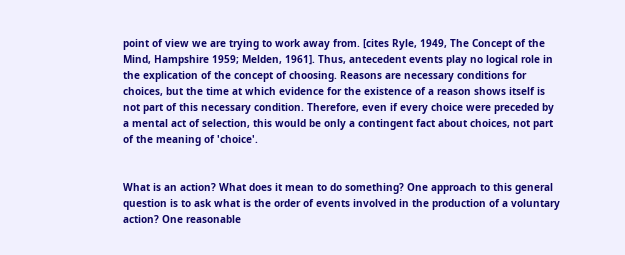point of view we are trying to work away from. [cites Ryle, 1949, The Concept of the Mind, Hampshire 1959; Melden, 1961]. Thus, antecedent events play no logical role in the explication of the concept of choosing. Reasons are necessary conditions for choices, but the time at which evidence for the existence of a reason shows itself is not part of this necessary condition. Therefore, even if every choice were preceded by a mental act of selection, this would be only a contingent fact about choices, not part of the meaning of 'choice'.


What is an action? What does it mean to do something? One approach to this general question is to ask what is the order of events involved in the production of a voluntary action? One reasonable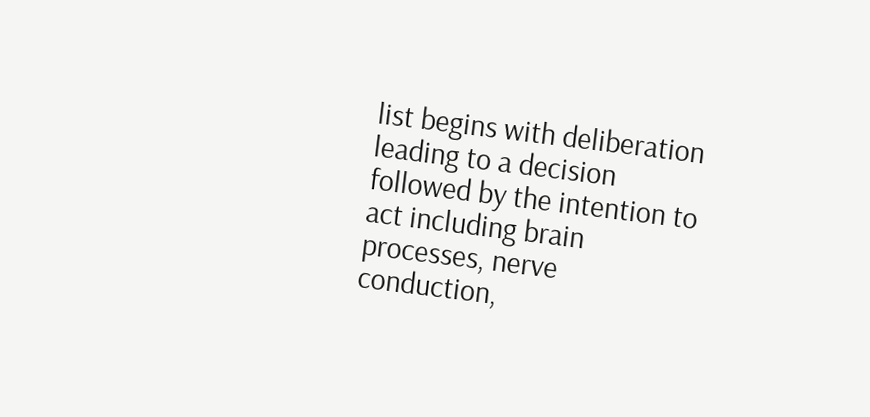list begins with deliberation leading to a decision followed by the intention to act including brain processes, nerve conduction,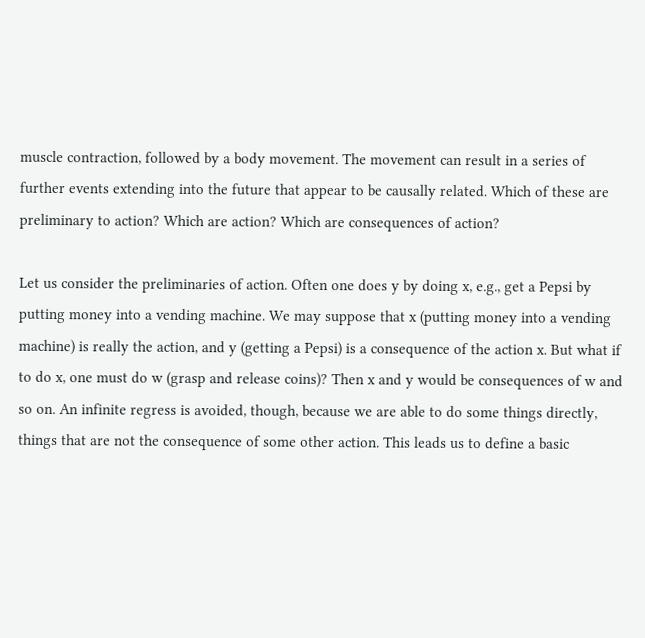muscle contraction, followed by a body movement. The movement can result in a series of further events extending into the future that appear to be causally related. Which of these are preliminary to action? Which are action? Which are consequences of action?

Let us consider the preliminaries of action. Often one does y by doing x, e.g., get a Pepsi by putting money into a vending machine. We may suppose that x (putting money into a vending machine) is really the action, and y (getting a Pepsi) is a consequence of the action x. But what if to do x, one must do w (grasp and release coins)? Then x and y would be consequences of w and so on. An infinite regress is avoided, though, because we are able to do some things directly, things that are not the consequence of some other action. This leads us to define a basic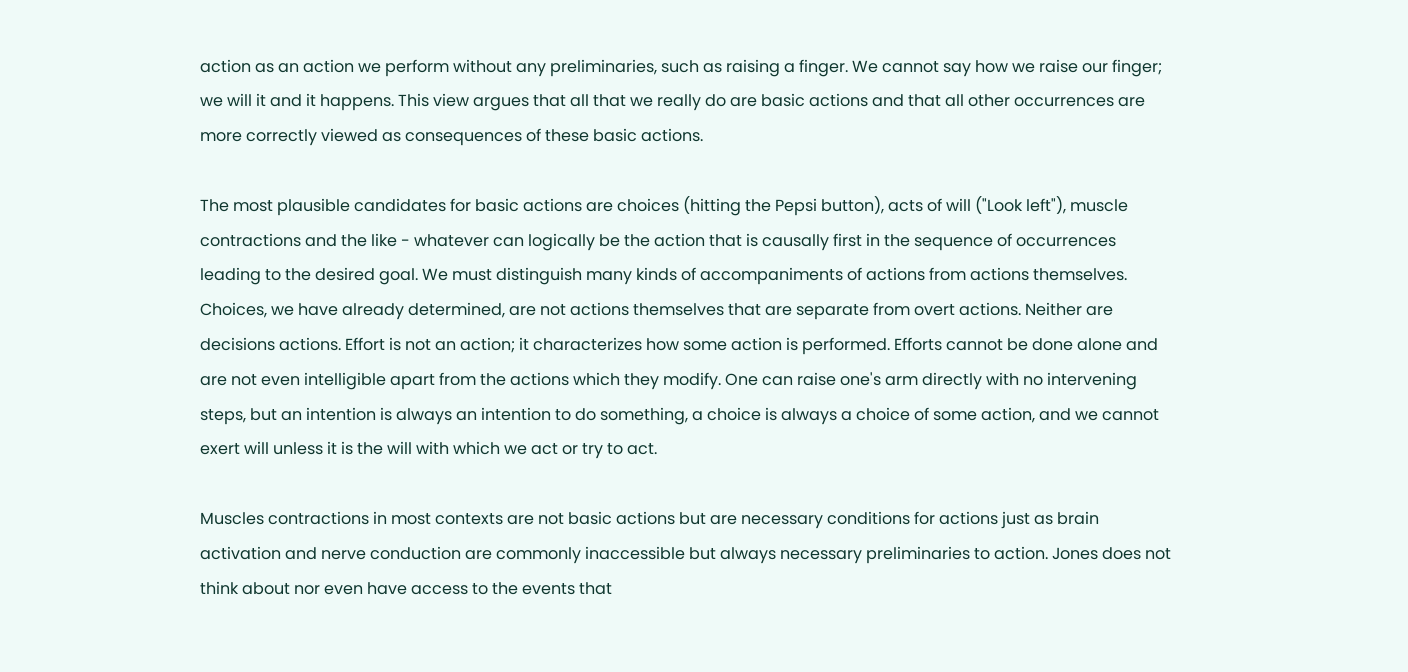action as an action we perform without any preliminaries, such as raising a finger. We cannot say how we raise our finger; we will it and it happens. This view argues that all that we really do are basic actions and that all other occurrences are more correctly viewed as consequences of these basic actions.

The most plausible candidates for basic actions are choices (hitting the Pepsi button), acts of will ("Look left"), muscle contractions and the like - whatever can logically be the action that is causally first in the sequence of occurrences leading to the desired goal. We must distinguish many kinds of accompaniments of actions from actions themselves. Choices, we have already determined, are not actions themselves that are separate from overt actions. Neither are decisions actions. Effort is not an action; it characterizes how some action is performed. Efforts cannot be done alone and are not even intelligible apart from the actions which they modify. One can raise one's arm directly with no intervening steps, but an intention is always an intention to do something, a choice is always a choice of some action, and we cannot exert will unless it is the will with which we act or try to act.

Muscles contractions in most contexts are not basic actions but are necessary conditions for actions just as brain activation and nerve conduction are commonly inaccessible but always necessary preliminaries to action. Jones does not think about nor even have access to the events that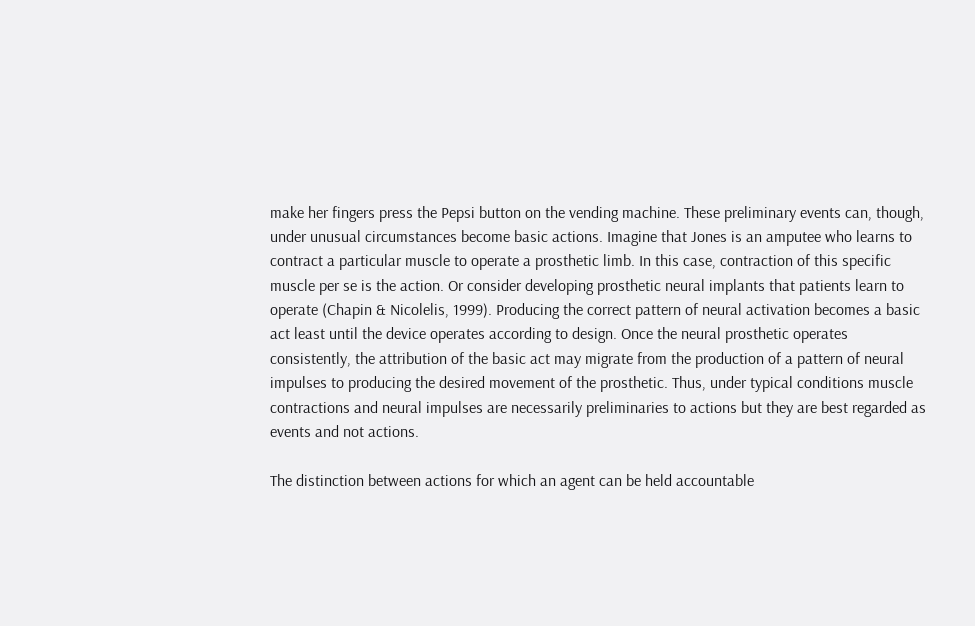make her fingers press the Pepsi button on the vending machine. These preliminary events can, though, under unusual circumstances become basic actions. Imagine that Jones is an amputee who learns to contract a particular muscle to operate a prosthetic limb. In this case, contraction of this specific muscle per se is the action. Or consider developing prosthetic neural implants that patients learn to operate (Chapin & Nicolelis, 1999). Producing the correct pattern of neural activation becomes a basic act least until the device operates according to design. Once the neural prosthetic operates consistently, the attribution of the basic act may migrate from the production of a pattern of neural impulses to producing the desired movement of the prosthetic. Thus, under typical conditions muscle contractions and neural impulses are necessarily preliminaries to actions but they are best regarded as events and not actions.

The distinction between actions for which an agent can be held accountable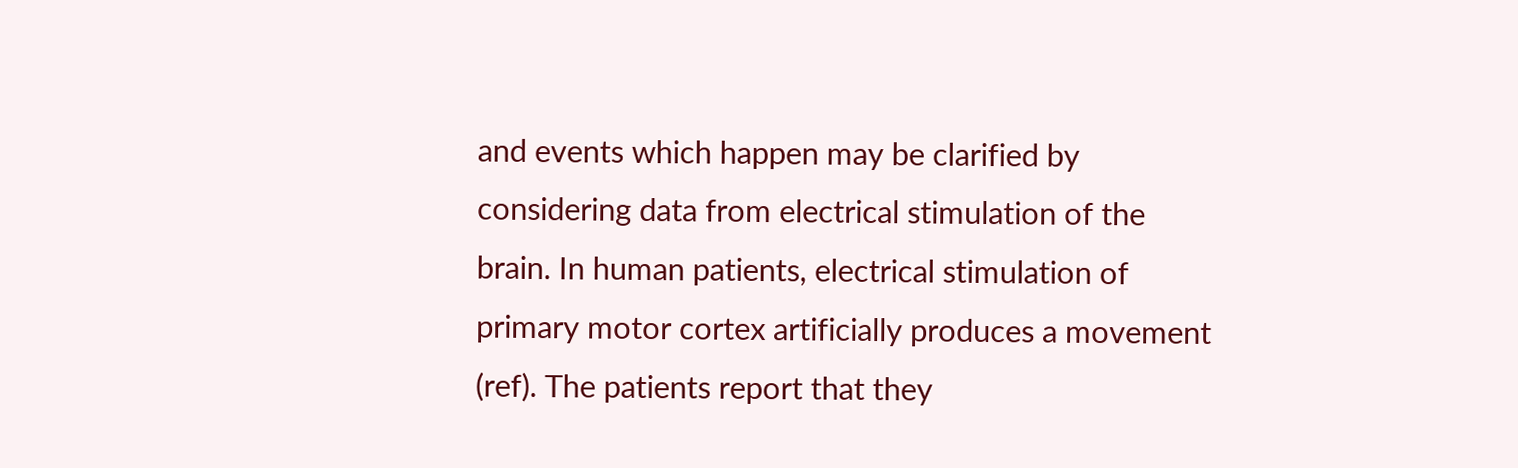and events which happen may be clarified by considering data from electrical stimulation of the brain. In human patients, electrical stimulation of primary motor cortex artificially produces a movement (ref). The patients report that they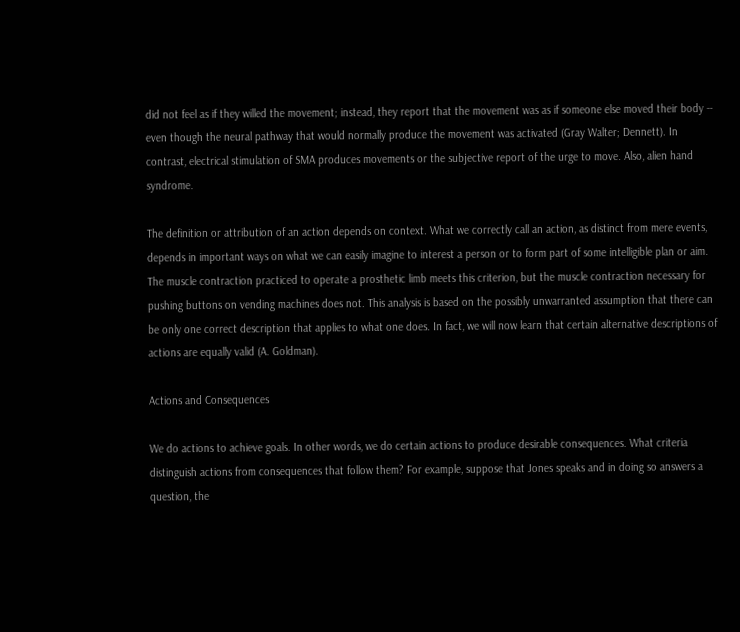did not feel as if they willed the movement; instead, they report that the movement was as if someone else moved their body -- even though the neural pathway that would normally produce the movement was activated (Gray Walter; Dennett). In contrast, electrical stimulation of SMA produces movements or the subjective report of the urge to move. Also, alien hand syndrome.

The definition or attribution of an action depends on context. What we correctly call an action, as distinct from mere events, depends in important ways on what we can easily imagine to interest a person or to form part of some intelligible plan or aim. The muscle contraction practiced to operate a prosthetic limb meets this criterion, but the muscle contraction necessary for pushing buttons on vending machines does not. This analysis is based on the possibly unwarranted assumption that there can be only one correct description that applies to what one does. In fact, we will now learn that certain alternative descriptions of actions are equally valid (A. Goldman).

Actions and Consequences

We do actions to achieve goals. In other words, we do certain actions to produce desirable consequences. What criteria distinguish actions from consequences that follow them? For example, suppose that Jones speaks and in doing so answers a question, the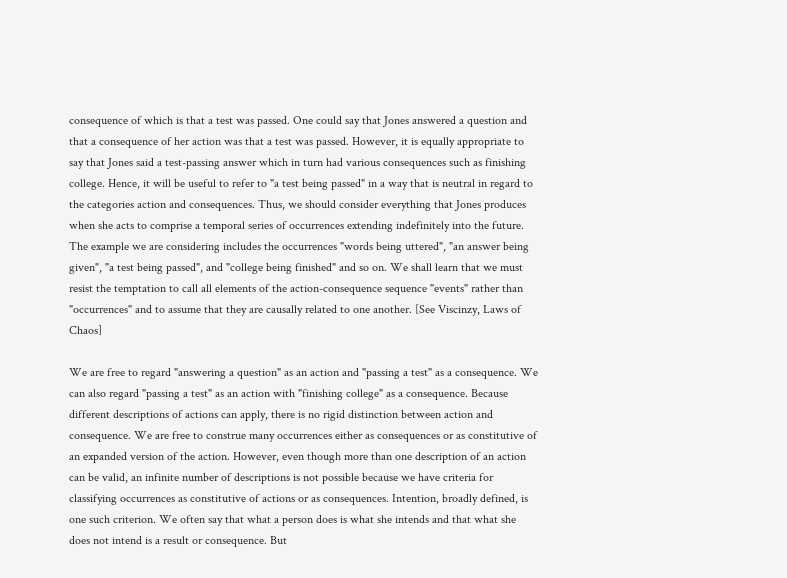consequence of which is that a test was passed. One could say that Jones answered a question and that a consequence of her action was that a test was passed. However, it is equally appropriate to say that Jones said a test-passing answer which in turn had various consequences such as finishing college. Hence, it will be useful to refer to "a test being passed" in a way that is neutral in regard to the categories action and consequences. Thus, we should consider everything that Jones produces when she acts to comprise a temporal series of occurrences extending indefinitely into the future. The example we are considering includes the occurrences "words being uttered", "an answer being given", "a test being passed", and "college being finished" and so on. We shall learn that we must resist the temptation to call all elements of the action-consequence sequence "events" rather than "occurrences" and to assume that they are causally related to one another. [See Viscinzy, Laws of Chaos]

We are free to regard "answering a question" as an action and "passing a test" as a consequence. We can also regard "passing a test" as an action with "finishing college" as a consequence. Because different descriptions of actions can apply, there is no rigid distinction between action and consequence. We are free to construe many occurrences either as consequences or as constitutive of an expanded version of the action. However, even though more than one description of an action can be valid, an infinite number of descriptions is not possible because we have criteria for classifying occurrences as constitutive of actions or as consequences. Intention, broadly defined, is one such criterion. We often say that what a person does is what she intends and that what she does not intend is a result or consequence. But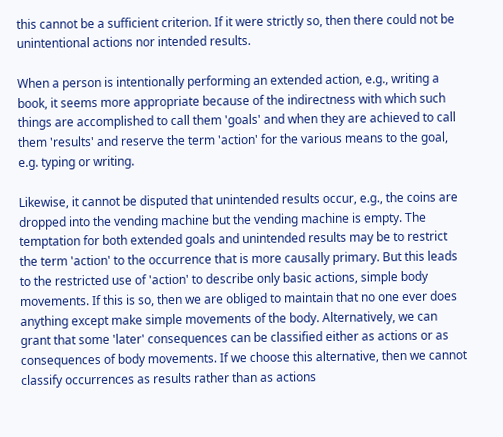this cannot be a sufficient criterion. If it were strictly so, then there could not be unintentional actions nor intended results.

When a person is intentionally performing an extended action, e.g., writing a book, it seems more appropriate because of the indirectness with which such things are accomplished to call them 'goals' and when they are achieved to call them 'results' and reserve the term 'action' for the various means to the goal, e.g. typing or writing.

Likewise, it cannot be disputed that unintended results occur, e.g., the coins are dropped into the vending machine but the vending machine is empty. The temptation for both extended goals and unintended results may be to restrict the term 'action' to the occurrence that is more causally primary. But this leads to the restricted use of 'action' to describe only basic actions, simple body movements. If this is so, then we are obliged to maintain that no one ever does anything except make simple movements of the body. Alternatively, we can grant that some 'later' consequences can be classified either as actions or as consequences of body movements. If we choose this alternative, then we cannot classify occurrences as results rather than as actions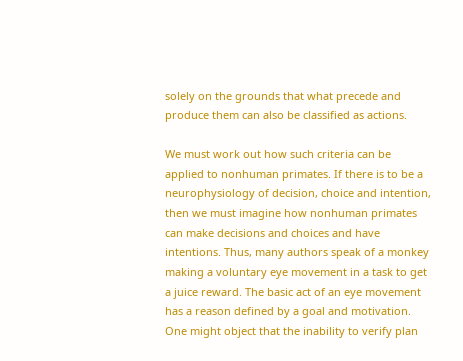solely on the grounds that what precede and produce them can also be classified as actions.

We must work out how such criteria can be applied to nonhuman primates. If there is to be a neurophysiology of decision, choice and intention, then we must imagine how nonhuman primates can make decisions and choices and have intentions. Thus, many authors speak of a monkey making a voluntary eye movement in a task to get a juice reward. The basic act of an eye movement has a reason defined by a goal and motivation. One might object that the inability to verify plan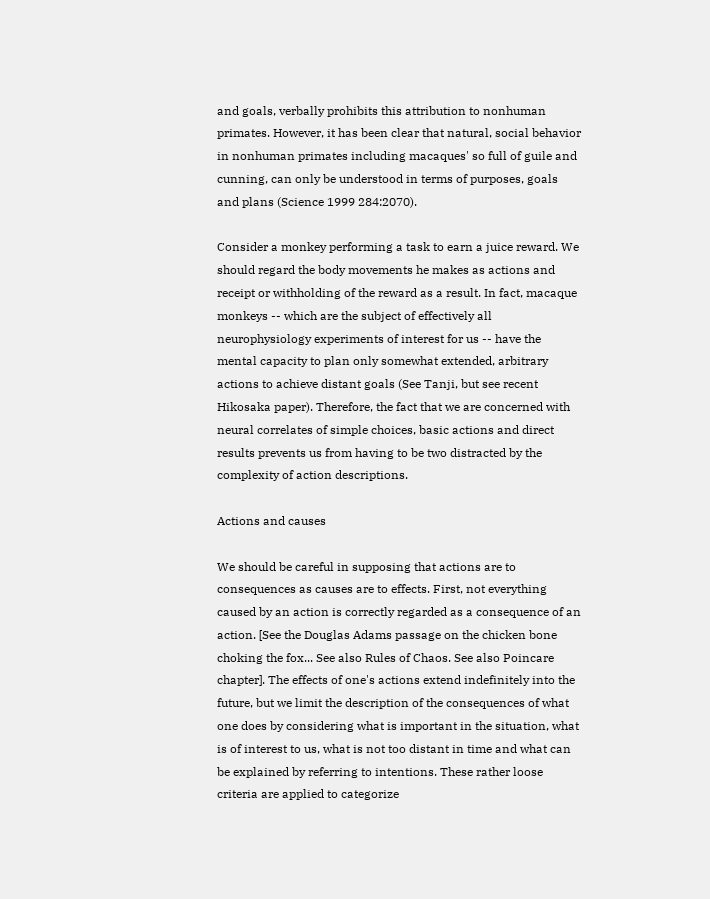and goals, verbally prohibits this attribution to nonhuman primates. However, it has been clear that natural, social behavior in nonhuman primates including macaques' so full of guile and cunning, can only be understood in terms of purposes, goals and plans (Science 1999 284:2070).

Consider a monkey performing a task to earn a juice reward. We should regard the body movements he makes as actions and receipt or withholding of the reward as a result. In fact, macaque monkeys -- which are the subject of effectively all neurophysiology experiments of interest for us -- have the mental capacity to plan only somewhat extended, arbitrary actions to achieve distant goals (See Tanji, but see recent Hikosaka paper). Therefore, the fact that we are concerned with neural correlates of simple choices, basic actions and direct results prevents us from having to be two distracted by the complexity of action descriptions.

Actions and causes

We should be careful in supposing that actions are to consequences as causes are to effects. First, not everything caused by an action is correctly regarded as a consequence of an action. [See the Douglas Adams passage on the chicken bone choking the fox... See also Rules of Chaos. See also Poincare chapter]. The effects of one's actions extend indefinitely into the future, but we limit the description of the consequences of what one does by considering what is important in the situation, what is of interest to us, what is not too distant in time and what can be explained by referring to intentions. These rather loose criteria are applied to categorize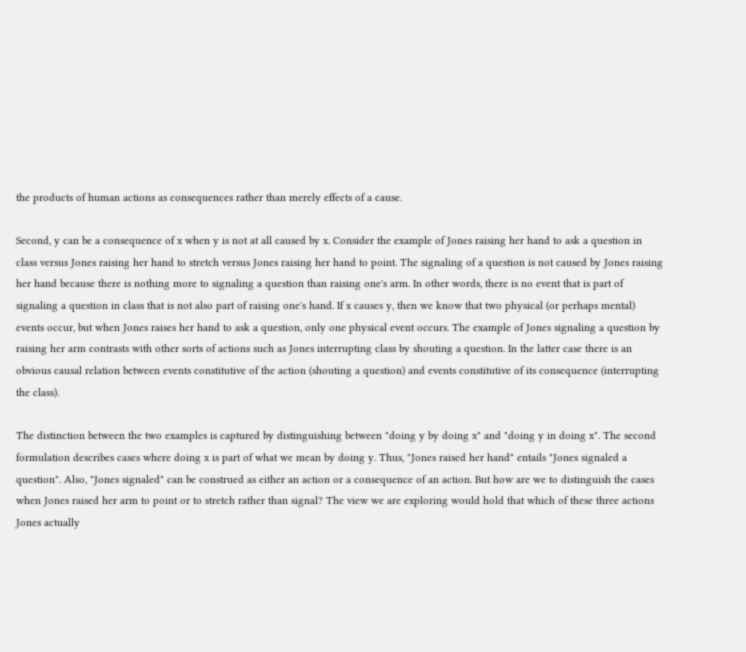the products of human actions as consequences rather than merely effects of a cause.

Second, y can be a consequence of x when y is not at all caused by x. Consider the example of Jones raising her hand to ask a question in class versus Jones raising her hand to stretch versus Jones raising her hand to point. The signaling of a question is not caused by Jones raising her hand because there is nothing more to signaling a question than raising one's arm. In other words, there is no event that is part of signaling a question in class that is not also part of raising one's hand. If x causes y, then we know that two physical (or perhaps mental) events occur, but when Jones raises her hand to ask a question, only one physical event occurs. The example of Jones signaling a question by raising her arm contrasts with other sorts of actions such as Jones interrupting class by shouting a question. In the latter case there is an obvious causal relation between events constitutive of the action (shouting a question) and events constitutive of its consequence (interrupting the class).

The distinction between the two examples is captured by distinguishing between "doing y by doing x" and "doing y in doing x". The second formulation describes cases where doing x is part of what we mean by doing y. Thus, "Jones raised her hand" entails "Jones signaled a question". Also, "Jones signaled" can be construed as either an action or a consequence of an action. But how are we to distinguish the cases when Jones raised her arm to point or to stretch rather than signal? The view we are exploring would hold that which of these three actions Jones actually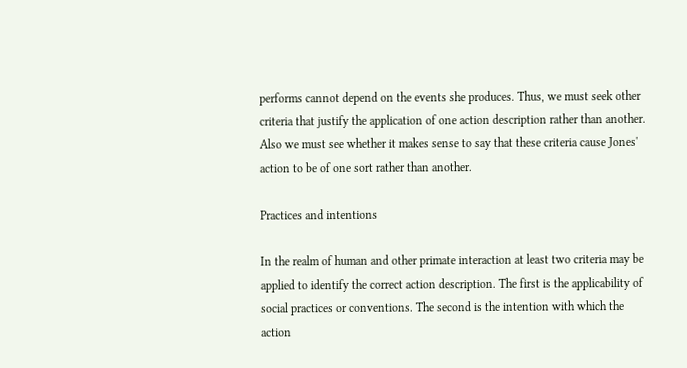performs cannot depend on the events she produces. Thus, we must seek other criteria that justify the application of one action description rather than another. Also we must see whether it makes sense to say that these criteria cause Jones' action to be of one sort rather than another.

Practices and intentions

In the realm of human and other primate interaction at least two criteria may be applied to identify the correct action description. The first is the applicability of social practices or conventions. The second is the intention with which the action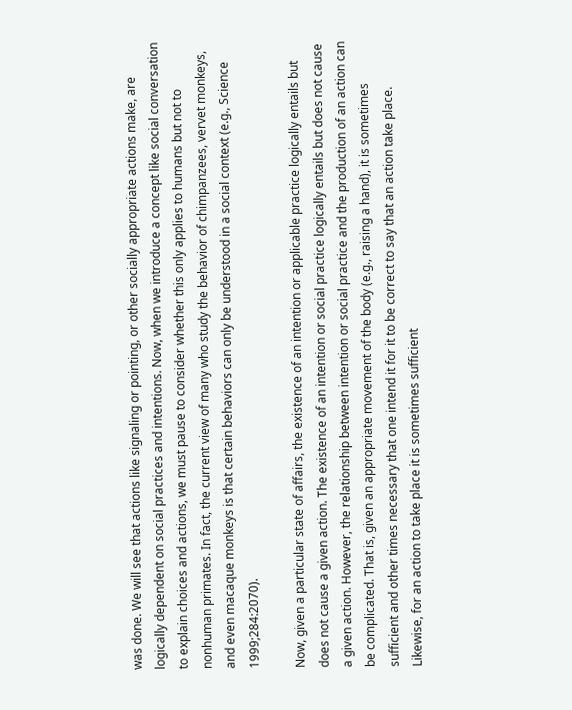was done. We will see that actions like signaling or pointing, or other socially appropriate actions make, are logically dependent on social practices and intentions. Now, when we introduce a concept like social conversation to explain choices and actions, we must pause to consider whether this only applies to humans but not to nonhuman primates. In fact, the current view of many who study the behavior of chimpanzees, vervet monkeys, and even macaque monkeys is that certain behaviors can only be understood in a social context (e.g., Science 1999;284:2070).

Now, given a particular state of affairs, the existence of an intention or applicable practice logically entails but does not cause a given action. The existence of an intention or social practice logically entails but does not cause a given action. However, the relationship between intention or social practice and the production of an action can be complicated. That is, given an appropriate movement of the body (e.g., raising a hand), it is sometimes sufficient and other times necessary that one intend it for it to be correct to say that an action take place. Likewise, for an action to take place it is sometimes sufficient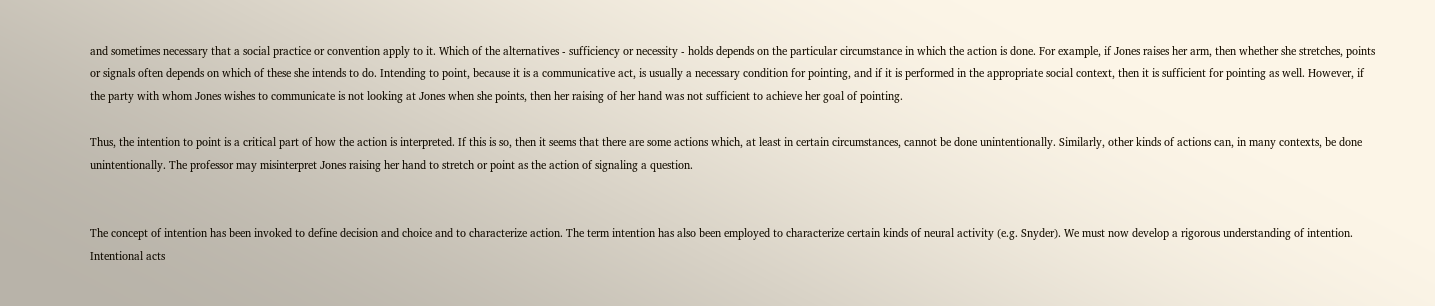and sometimes necessary that a social practice or convention apply to it. Which of the alternatives - sufficiency or necessity - holds depends on the particular circumstance in which the action is done. For example, if Jones raises her arm, then whether she stretches, points or signals often depends on which of these she intends to do. Intending to point, because it is a communicative act, is usually a necessary condition for pointing, and if it is performed in the appropriate social context, then it is sufficient for pointing as well. However, if the party with whom Jones wishes to communicate is not looking at Jones when she points, then her raising of her hand was not sufficient to achieve her goal of pointing.

Thus, the intention to point is a critical part of how the action is interpreted. If this is so, then it seems that there are some actions which, at least in certain circumstances, cannot be done unintentionally. Similarly, other kinds of actions can, in many contexts, be done unintentionally. The professor may misinterpret Jones raising her hand to stretch or point as the action of signaling a question.


The concept of intention has been invoked to define decision and choice and to characterize action. The term intention has also been employed to characterize certain kinds of neural activity (e.g. Snyder). We must now develop a rigorous understanding of intention. Intentional acts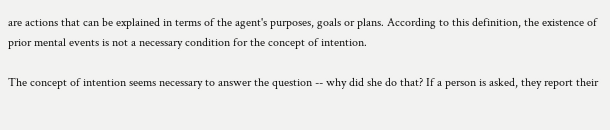are actions that can be explained in terms of the agent's purposes, goals or plans. According to this definition, the existence of prior mental events is not a necessary condition for the concept of intention.

The concept of intention seems necessary to answer the question -- why did she do that? If a person is asked, they report their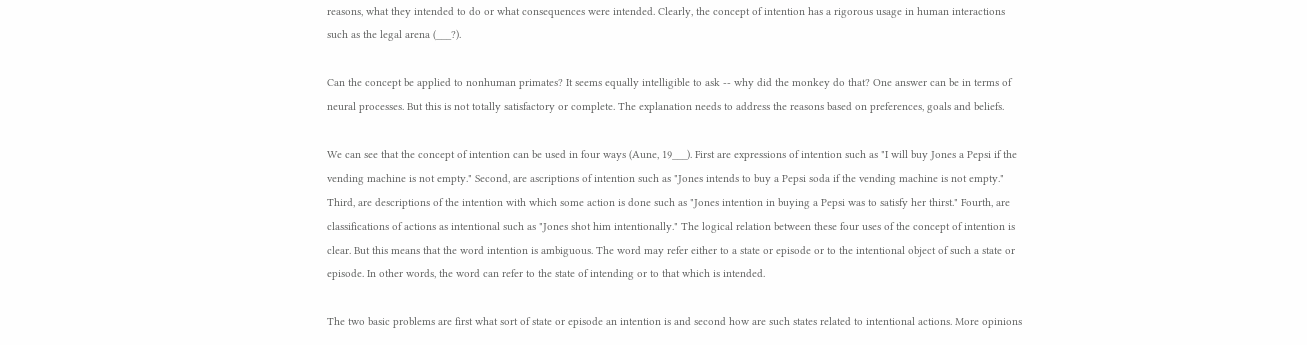reasons, what they intended to do or what consequences were intended. Clearly, the concept of intention has a rigorous usage in human interactions such as the legal arena (___?).

Can the concept be applied to nonhuman primates? It seems equally intelligible to ask -- why did the monkey do that? One answer can be in terms of neural processes. But this is not totally satisfactory or complete. The explanation needs to address the reasons based on preferences, goals and beliefs.

We can see that the concept of intention can be used in four ways (Aune, 19___). First are expressions of intention such as "I will buy Jones a Pepsi if the vending machine is not empty." Second, are ascriptions of intention such as "Jones intends to buy a Pepsi soda if the vending machine is not empty." Third, are descriptions of the intention with which some action is done such as "Jones intention in buying a Pepsi was to satisfy her thirst." Fourth, are classifications of actions as intentional such as "Jones shot him intentionally." The logical relation between these four uses of the concept of intention is clear. But this means that the word intention is ambiguous. The word may refer either to a state or episode or to the intentional object of such a state or episode. In other words, the word can refer to the state of intending or to that which is intended.

The two basic problems are first what sort of state or episode an intention is and second how are such states related to intentional actions. More opinions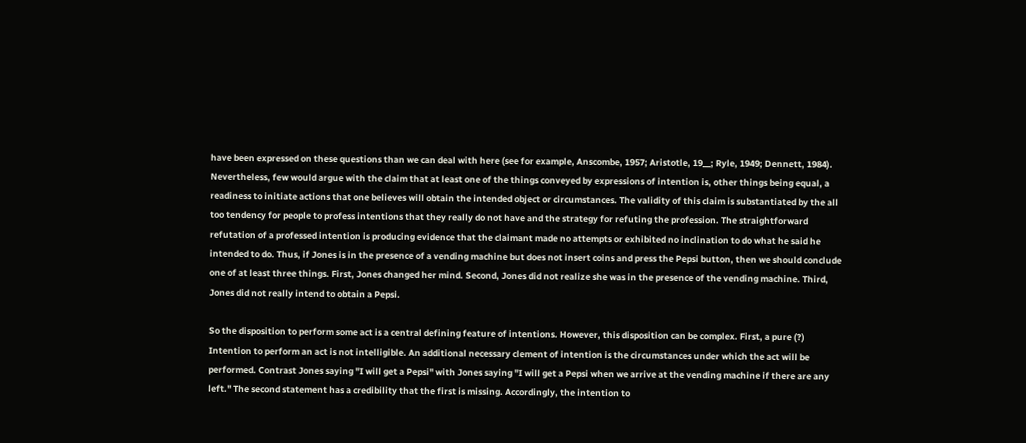have been expressed on these questions than we can deal with here (see for example, Anscombe, 1957; Aristotle, 19__; Ryle, 1949; Dennett, 1984). Nevertheless, few would argue with the claim that at least one of the things conveyed by expressions of intention is, other things being equal, a readiness to initiate actions that one believes will obtain the intended object or circumstances. The validity of this claim is substantiated by the all too tendency for people to profess intentions that they really do not have and the strategy for refuting the profession. The straightforward refutation of a professed intention is producing evidence that the claimant made no attempts or exhibited no inclination to do what he said he intended to do. Thus, if Jones is in the presence of a vending machine but does not insert coins and press the Pepsi button, then we should conclude one of at least three things. First, Jones changed her mind. Second, Jones did not realize she was in the presence of the vending machine. Third, Jones did not really intend to obtain a Pepsi.

So the disposition to perform some act is a central defining feature of intentions. However, this disposition can be complex. First, a pure (?) Intention to perform an act is not intelligible. An additional necessary clement of intention is the circumstances under which the act will be performed. Contrast Jones saying "I will get a Pepsi" with Jones saying "I will get a Pepsi when we arrive at the vending machine if there are any left." The second statement has a credibility that the first is missing. Accordingly, the intention to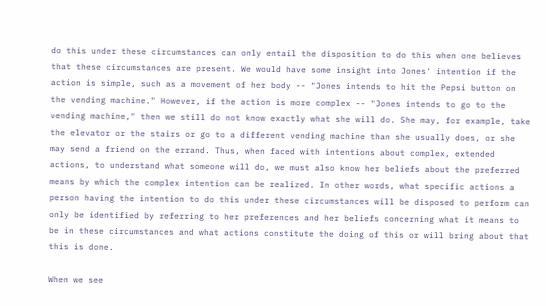do this under these circumstances can only entail the disposition to do this when one believes that these circumstances are present. We would have some insight into Jones' intention if the action is simple, such as a movement of her body -- "Jones intends to hit the Pepsi button on the vending machine." However, if the action is more complex -- "Jones intends to go to the vending machine," then we still do not know exactly what she will do. She may, for example, take the elevator or the stairs or go to a different vending machine than she usually does, or she may send a friend on the errand. Thus, when faced with intentions about complex, extended actions, to understand what someone will do, we must also know her beliefs about the preferred means by which the complex intention can be realized. In other words, what specific actions a person having the intention to do this under these circumstances will be disposed to perform can only be identified by referring to her preferences and her beliefs concerning what it means to be in these circumstances and what actions constitute the doing of this or will bring about that this is done.

When we see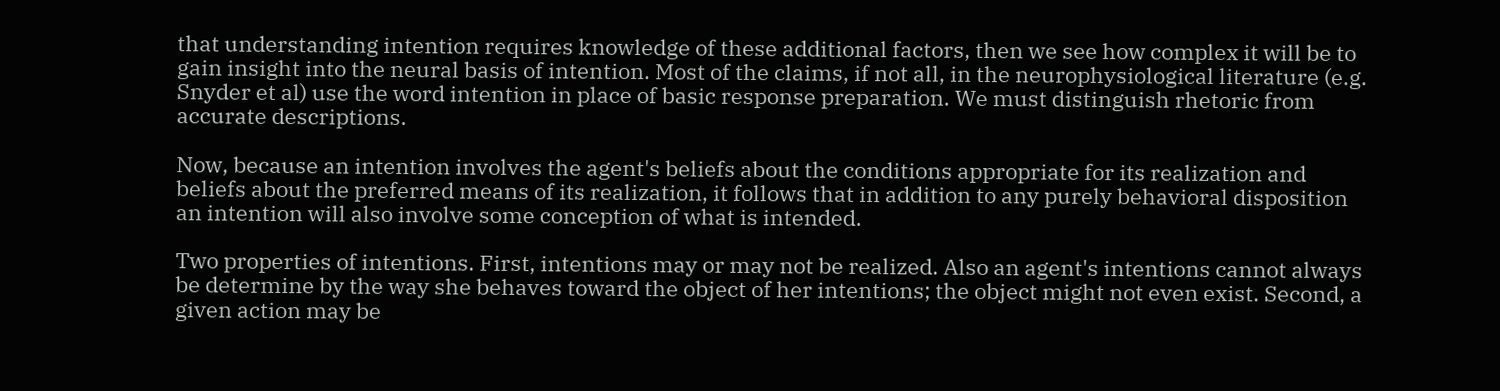that understanding intention requires knowledge of these additional factors, then we see how complex it will be to gain insight into the neural basis of intention. Most of the claims, if not all, in the neurophysiological literature (e.g. Snyder et al) use the word intention in place of basic response preparation. We must distinguish rhetoric from accurate descriptions.

Now, because an intention involves the agent's beliefs about the conditions appropriate for its realization and beliefs about the preferred means of its realization, it follows that in addition to any purely behavioral disposition an intention will also involve some conception of what is intended.

Two properties of intentions. First, intentions may or may not be realized. Also an agent's intentions cannot always be determine by the way she behaves toward the object of her intentions; the object might not even exist. Second, a given action may be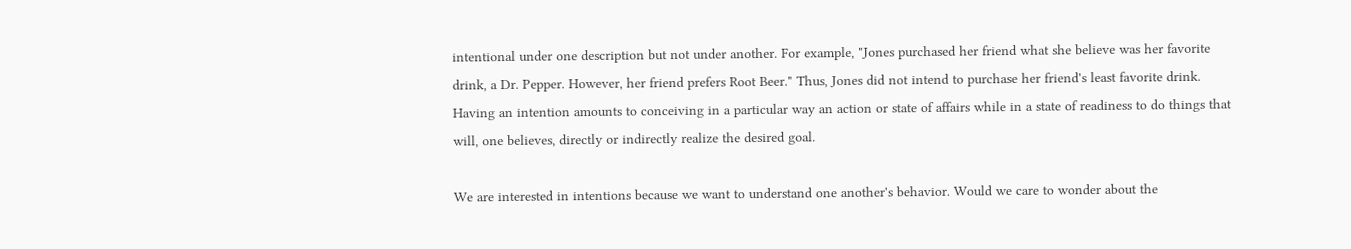intentional under one description but not under another. For example, "Jones purchased her friend what she believe was her favorite drink, a Dr. Pepper. However, her friend prefers Root Beer." Thus, Jones did not intend to purchase her friend's least favorite drink. Having an intention amounts to conceiving in a particular way an action or state of affairs while in a state of readiness to do things that will, one believes, directly or indirectly realize the desired goal.

We are interested in intentions because we want to understand one another's behavior. Would we care to wonder about the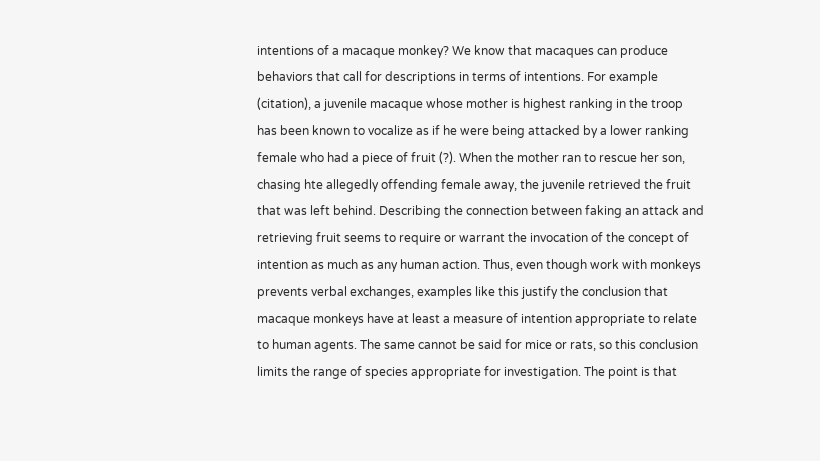intentions of a macaque monkey? We know that macaques can produce behaviors that call for descriptions in terms of intentions. For example (citation), a juvenile macaque whose mother is highest ranking in the troop has been known to vocalize as if he were being attacked by a lower ranking female who had a piece of fruit (?). When the mother ran to rescue her son, chasing hte allegedly offending female away, the juvenile retrieved the fruit that was left behind. Describing the connection between faking an attack and retrieving fruit seems to require or warrant the invocation of the concept of intention as much as any human action. Thus, even though work with monkeys prevents verbal exchanges, examples like this justify the conclusion that macaque monkeys have at least a measure of intention appropriate to relate to human agents. The same cannot be said for mice or rats, so this conclusion limits the range of species appropriate for investigation. The point is that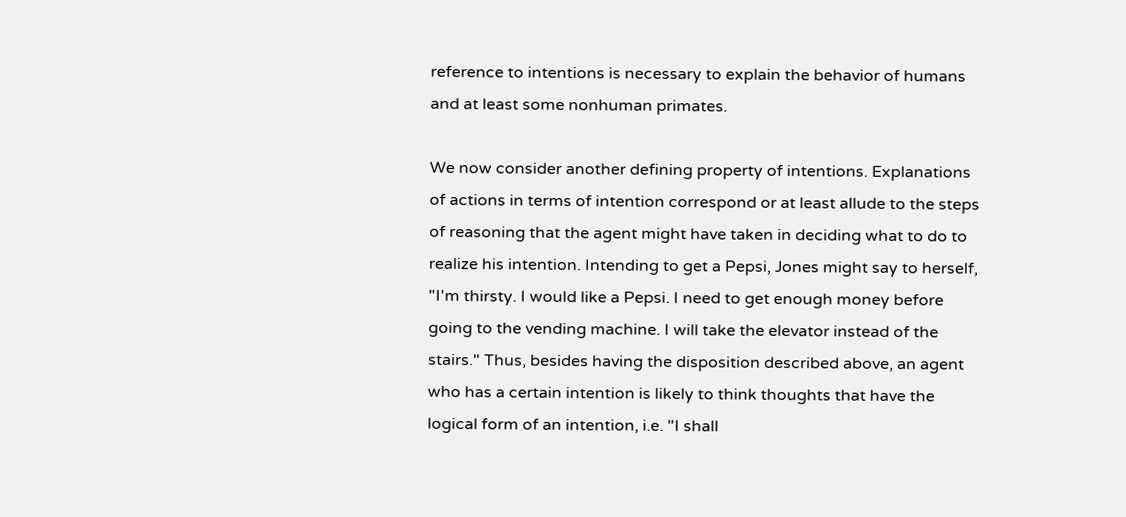reference to intentions is necessary to explain the behavior of humans and at least some nonhuman primates.

We now consider another defining property of intentions. Explanations of actions in terms of intention correspond or at least allude to the steps of reasoning that the agent might have taken in deciding what to do to realize his intention. Intending to get a Pepsi, Jones might say to herself, "I'm thirsty. I would like a Pepsi. I need to get enough money before going to the vending machine. I will take the elevator instead of the stairs." Thus, besides having the disposition described above, an agent who has a certain intention is likely to think thoughts that have the logical form of an intention, i.e. "I shall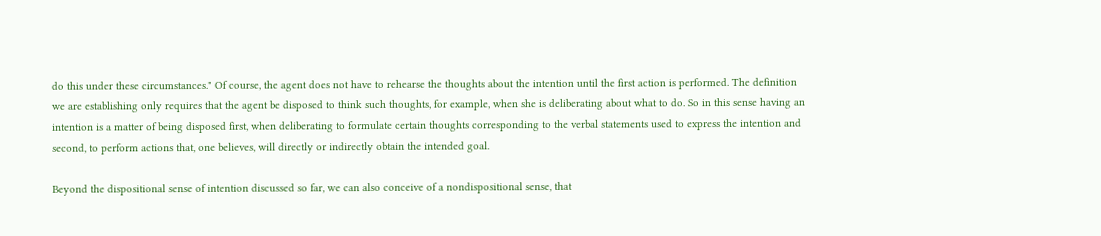do this under these circumstances." Of course, the agent does not have to rehearse the thoughts about the intention until the first action is performed. The definition we are establishing only requires that the agent be disposed to think such thoughts, for example, when she is deliberating about what to do. So in this sense having an intention is a matter of being disposed first, when deliberating to formulate certain thoughts corresponding to the verbal statements used to express the intention and second, to perform actions that, one believes, will directly or indirectly obtain the intended goal.

Beyond the dispositional sense of intention discussed so far, we can also conceive of a nondispositional sense, that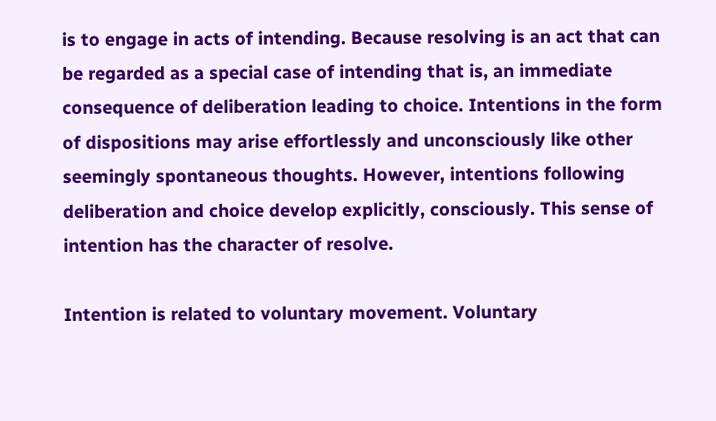is to engage in acts of intending. Because resolving is an act that can be regarded as a special case of intending that is, an immediate consequence of deliberation leading to choice. Intentions in the form of dispositions may arise effortlessly and unconsciously like other seemingly spontaneous thoughts. However, intentions following deliberation and choice develop explicitly, consciously. This sense of intention has the character of resolve.

Intention is related to voluntary movement. Voluntary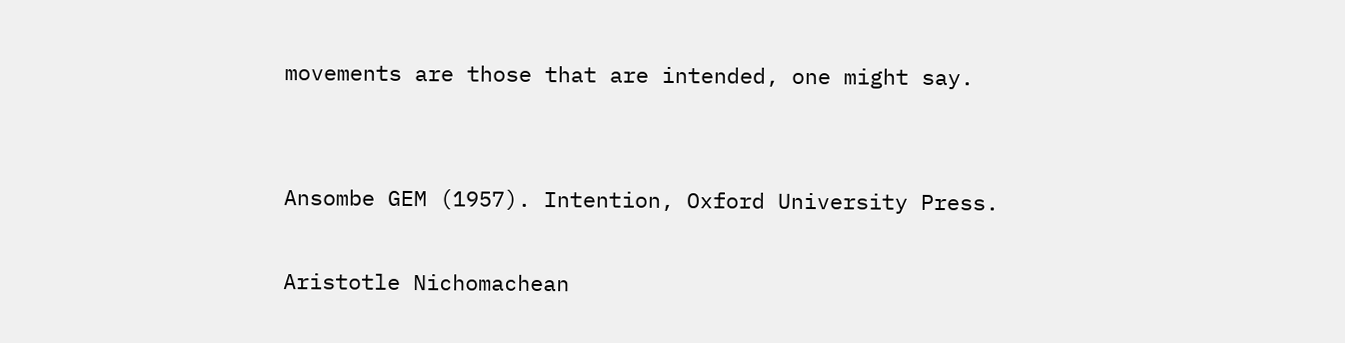movements are those that are intended, one might say.


Ansombe GEM (1957). Intention, Oxford University Press.

Aristotle Nichomachean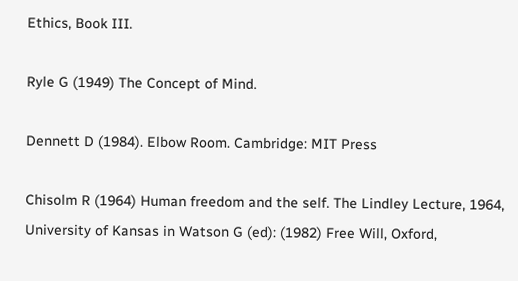Ethics, Book III.

Ryle G (1949) The Concept of Mind.

Dennett D (1984). Elbow Room. Cambridge: MIT Press

Chisolm R (1964) Human freedom and the self. The Lindley Lecture, 1964, University of Kansas in Watson G (ed): (1982) Free Will, Oxford,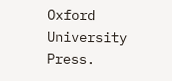Oxford University Press.